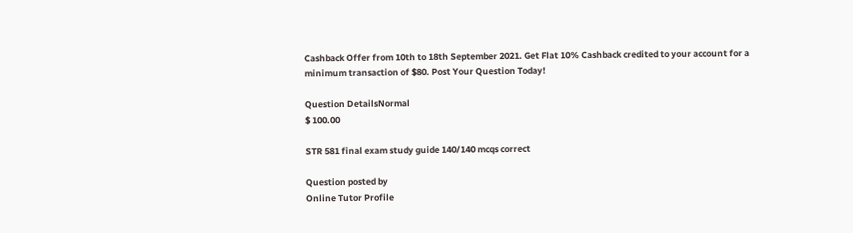Cashback Offer from 10th to 18th September 2021. Get Flat 10% Cashback credited to your account for a minimum transaction of $80. Post Your Question Today!

Question DetailsNormal
$ 100.00

STR 581 final exam study guide 140/140 mcqs correct

Question posted by
Online Tutor Profile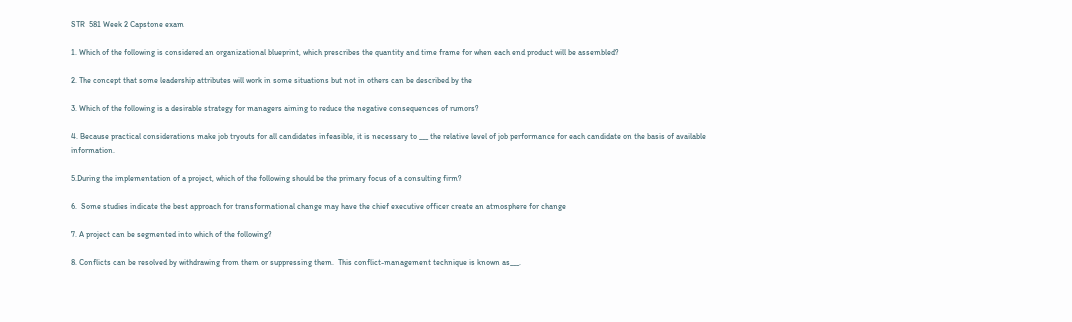STR  581 Week 2 Capstone exam

1. Which of the following is considered an organizational blueprint, which prescribes the quantity and time frame for when each end product will be assembled?

2. The concept that some leadership attributes will work in some situations but not in others can be described by the

3. Which of the following is a desirable strategy for managers aiming to reduce the negative consequences of rumors?

4. Because practical considerations make job tryouts for all candidates infeasible, it is necessary to ___ the relative level of job performance for each candidate on the basis of available information.

5.During the implementation of a project, which of the following should be the primary focus of a consulting firm?

6.  Some studies indicate the best approach for transformational change may have the chief executive officer create an atmosphere for change

7. A project can be segmented into which of the following?

8. Conflicts can be resolved by withdrawing from them or suppressing them.  This conflict-management technique is known as___.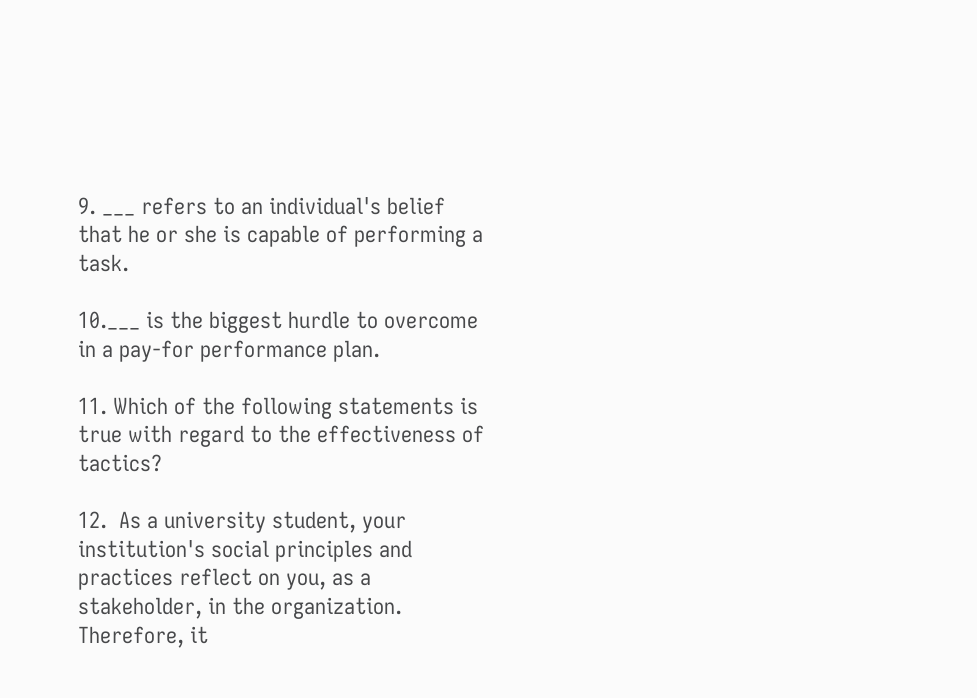9. ___ refers to an individual's belief that he or she is capable of performing a task.

10.___ is the biggest hurdle to overcome in a pay-for performance plan.

11. Which of the following statements is true with regard to the effectiveness of tactics?

12.  As a university student, your institution's social principles and practices reflect on you, as a stakeholder, in the organization.  Therefore, it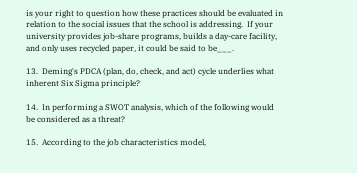is your right to question how these practices should be evaluated in relation to the social issues that the school is addressing.  If your university provides job-share programs, builds a day-care facility, and only uses recycled paper, it could be said to be___.

13.  Deming's PDCA (plan, do, check, and act) cycle underlies what inherent Six Sigma principle?

14.  In performing a SWOT analysis, which of the following would be considered as a threat?

15.  According to the job characteristics model,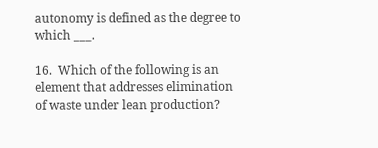autonomy is defined as the degree to which ___.

16.  Which of the following is an element that addresses elimination of waste under lean production?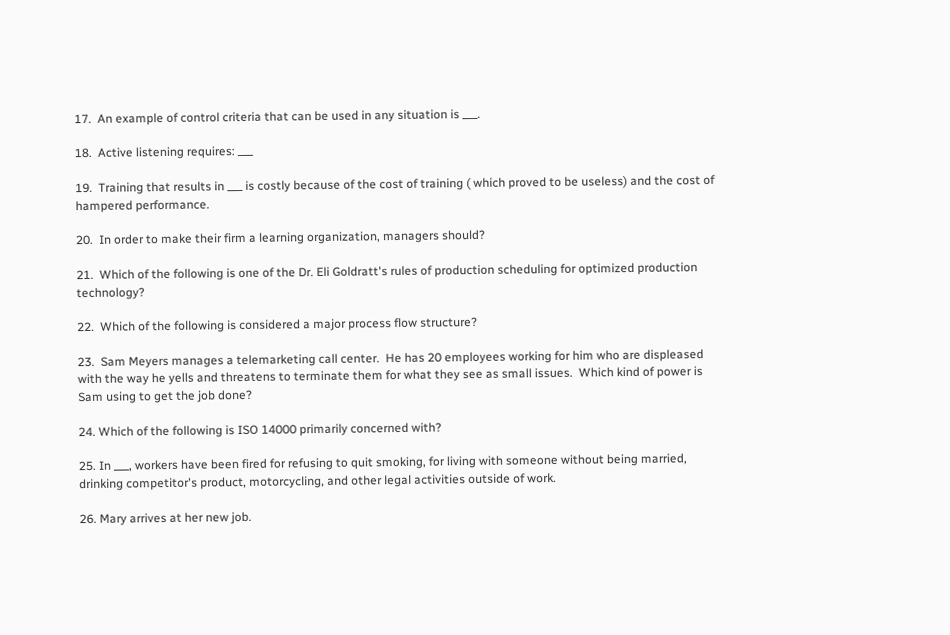17.  An example of control criteria that can be used in any situation is ___.

18.  Active listening requires: ___

19.  Training that results in ___ is costly because of the cost of training ( which proved to be useless) and the cost of hampered performance.

20.  In order to make their firm a learning organization, managers should?

21.  Which of the following is one of the Dr. Eli Goldratt's rules of production scheduling for optimized production technology?

22.  Which of the following is considered a major process flow structure?

23.  Sam Meyers manages a telemarketing call center.  He has 20 employees working for him who are displeased with the way he yells and threatens to terminate them for what they see as small issues.  Which kind of power is Sam using to get the job done?

24. Which of the following is ISO 14000 primarily concerned with?

25. In ___, workers have been fired for refusing to quit smoking, for living with someone without being married, drinking competitor's product, motorcycling, and other legal activities outside of work.

26. Mary arrives at her new job.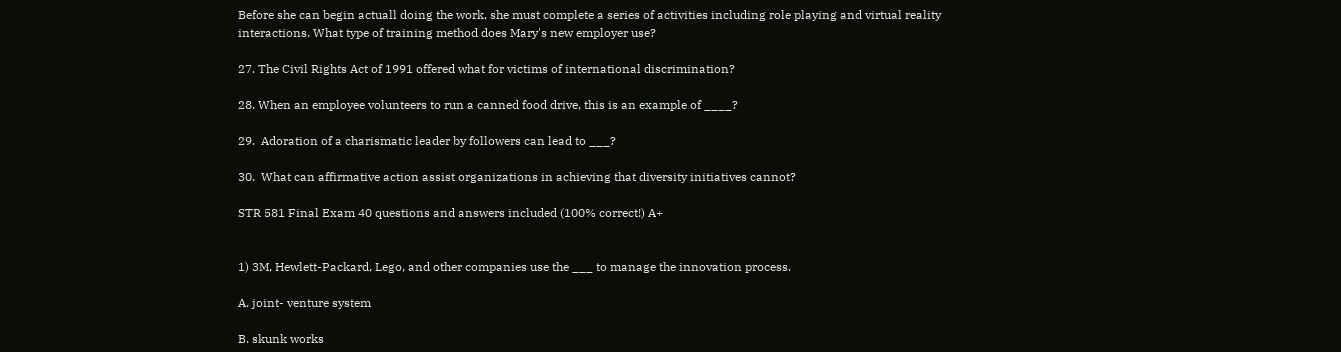Before she can begin actuall doing the work, she must complete a series of activities including role playing and virtual reality interactions. What type of training method does Mary's new employer use?

27. The Civil Rights Act of 1991 offered what for victims of international discrimination?

28. When an employee volunteers to run a canned food drive, this is an example of ____?

29.  Adoration of a charismatic leader by followers can lead to ___?

30.  What can affirmative action assist organizations in achieving that diversity initiatives cannot?

STR 581 Final Exam 40 questions and answers included (100% correct!) A+


1) 3M, Hewlett-Packard, Lego, and other companies use the ___ to manage the innovation process.

A. joint- venture system

B. skunk works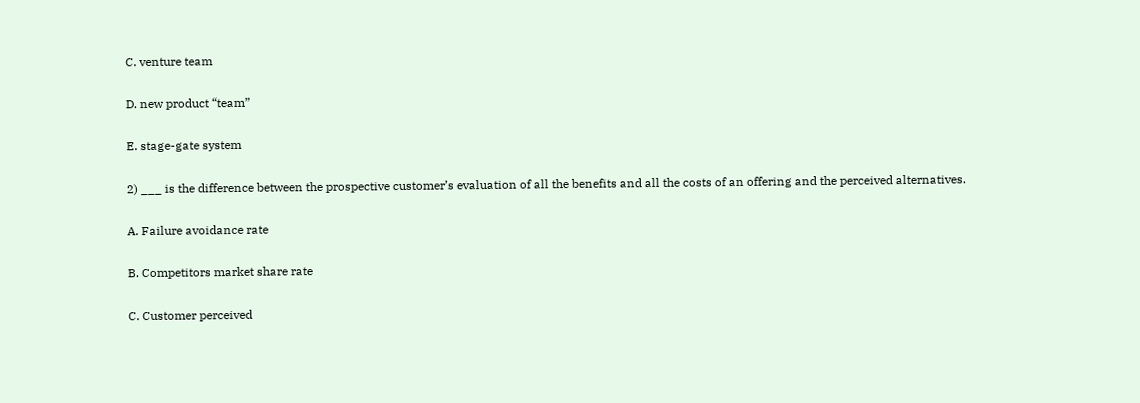C. venture team

D. new product “team”

E. stage-gate system

2) ___ is the difference between the prospective customer’s evaluation of all the benefits and all the costs of an offering and the perceived alternatives.

A. Failure avoidance rate

B. Competitors market share rate

C. Customer perceived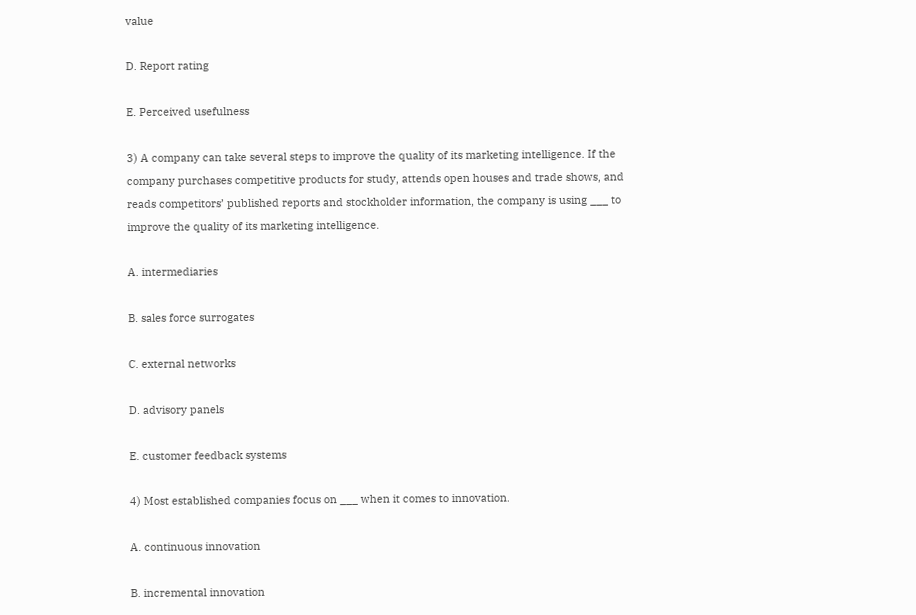value

D. Report rating

E. Perceived usefulness

3) A company can take several steps to improve the quality of its marketing intelligence. If the company purchases competitive products for study, attends open houses and trade shows, and reads competitors’ published reports and stockholder information, the company is using ___ to improve the quality of its marketing intelligence.

A. intermediaries

B. sales force surrogates

C. external networks

D. advisory panels

E. customer feedback systems

4) Most established companies focus on ___ when it comes to innovation.

A. continuous innovation

B. incremental innovation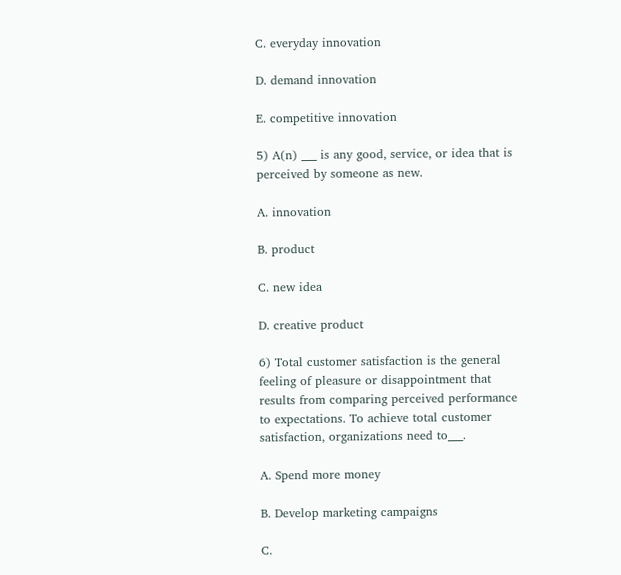C. everyday innovation

D. demand innovation

E. competitive innovation

5) A(n) ___ is any good, service, or idea that is perceived by someone as new.

A. innovation

B. product

C. new idea

D. creative product

6) Total customer satisfaction is the general feeling of pleasure or disappointment that results from comparing perceived performance to expectations. To achieve total customer satisfaction, organizations need to___.

A. Spend more money

B. Develop marketing campaigns

C.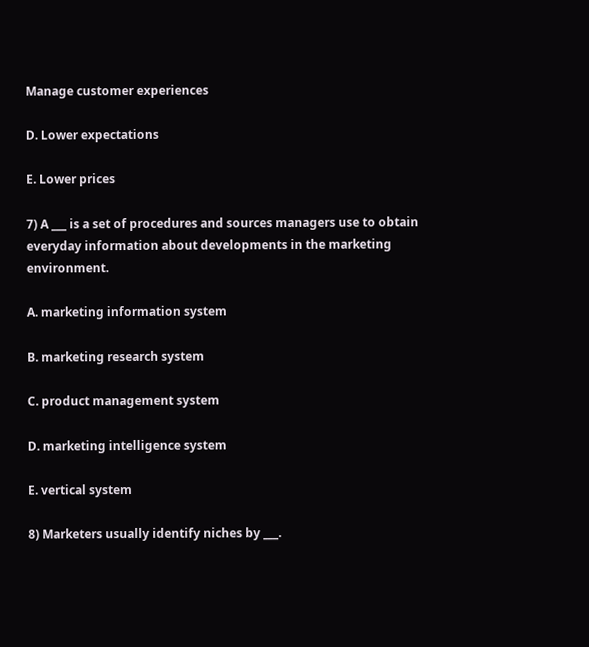Manage customer experiences

D. Lower expectations

E. Lower prices

7) A ___ is a set of procedures and sources managers use to obtain everyday information about developments in the marketing environment.

A. marketing information system

B. marketing research system

C. product management system

D. marketing intelligence system

E. vertical system

8) Marketers usually identify niches by ___.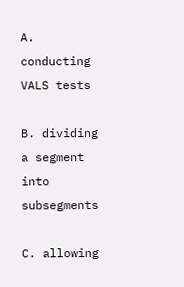A. conducting VALS tests

B. dividing a segment into subsegments

C. allowing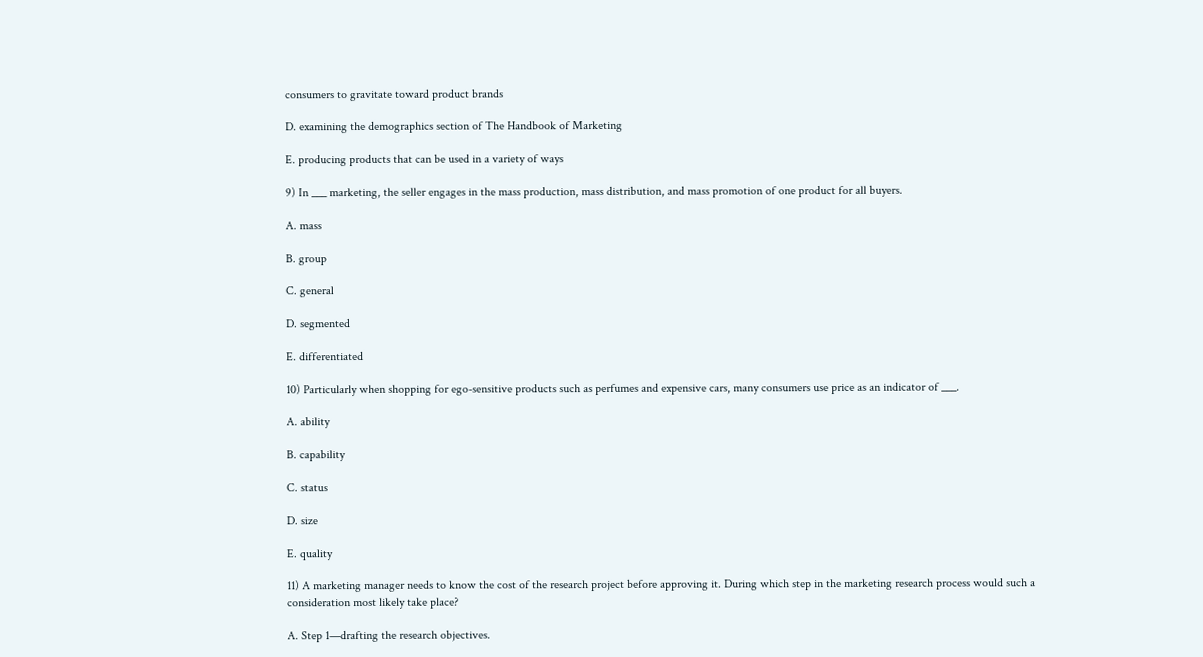consumers to gravitate toward product brands

D. examining the demographics section of The Handbook of Marketing

E. producing products that can be used in a variety of ways

9) In ___ marketing, the seller engages in the mass production, mass distribution, and mass promotion of one product for all buyers.

A. mass

B. group

C. general

D. segmented

E. differentiated

10) Particularly when shopping for ego-sensitive products such as perfumes and expensive cars, many consumers use price as an indicator of ___.

A. ability

B. capability

C. status

D. size

E. quality

11) A marketing manager needs to know the cost of the research project before approving it. During which step in the marketing research process would such a consideration most likely take place?

A. Step 1—drafting the research objectives.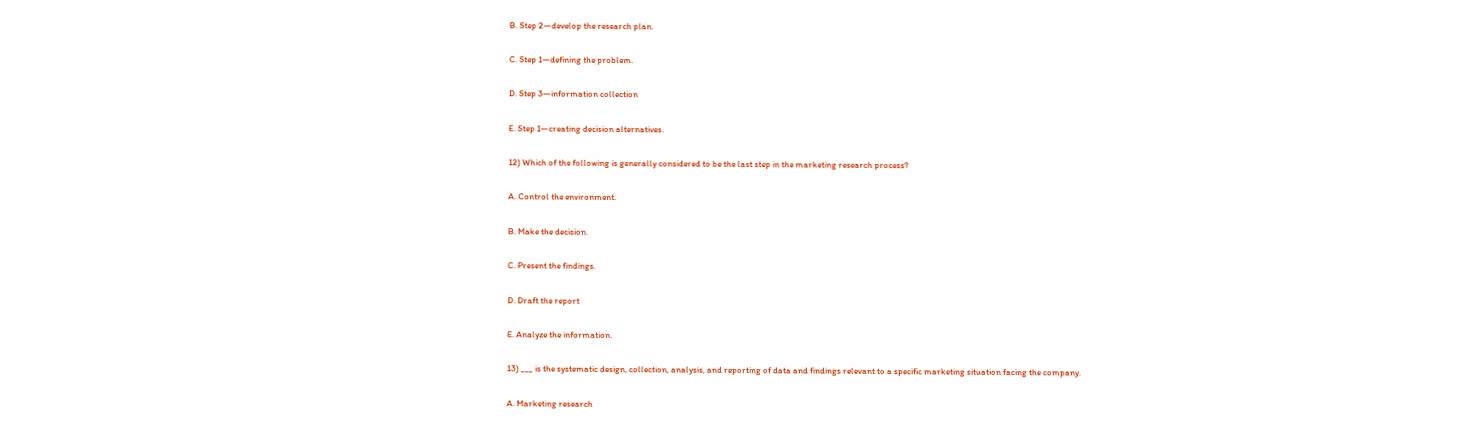B. Step 2—develop the research plan.

C. Step 1—defining the problem.

D. Step 3—information collection

E. Step 1—creating decision alternatives.

12) Which of the following is generally considered to be the last step in the marketing research process?

A. Control the environment.

B. Make the decision.

C. Present the findings.

D. Draft the report

E. Analyze the information.

13) ___ is the systematic design, collection, analysis, and reporting of data and findings relevant to a specific marketing situation facing the company.

A. Marketing research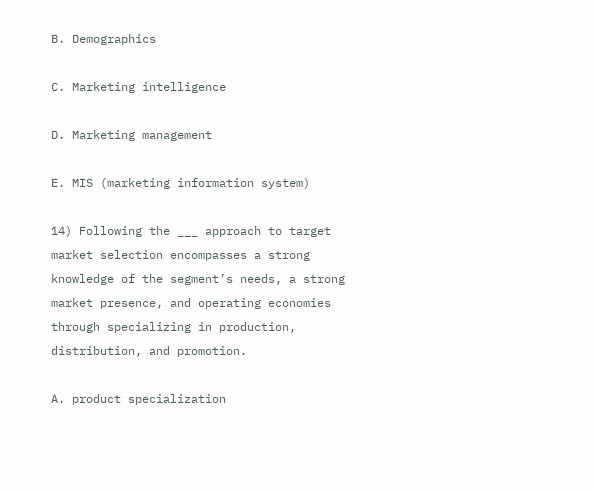B. Demographics

C. Marketing intelligence

D. Marketing management

E. MIS (marketing information system)

14) Following the ___ approach to target market selection encompasses a strong knowledge of the segment’s needs, a strong market presence, and operating economies through specializing in production, distribution, and promotion.

A. product specialization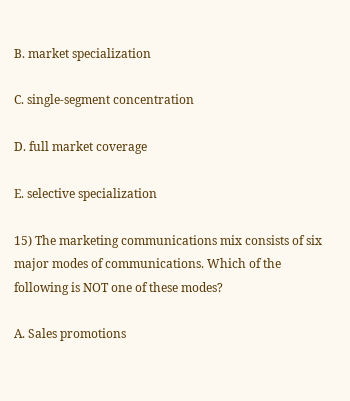B. market specialization

C. single-segment concentration

D. full market coverage

E. selective specialization

15) The marketing communications mix consists of six major modes of communications. Which of the following is NOT one of these modes?

A. Sales promotions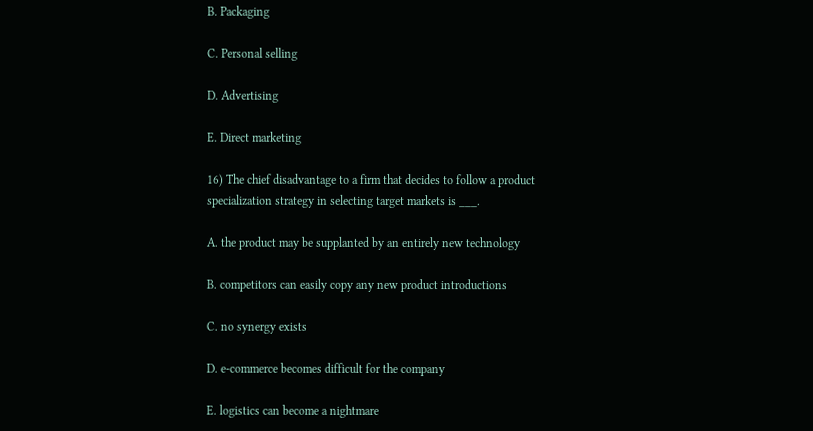B. Packaging

C. Personal selling

D. Advertising

E. Direct marketing

16) The chief disadvantage to a firm that decides to follow a product specialization strategy in selecting target markets is ___.

A. the product may be supplanted by an entirely new technology

B. competitors can easily copy any new product introductions

C. no synergy exists

D. e-commerce becomes difficult for the company

E. logistics can become a nightmare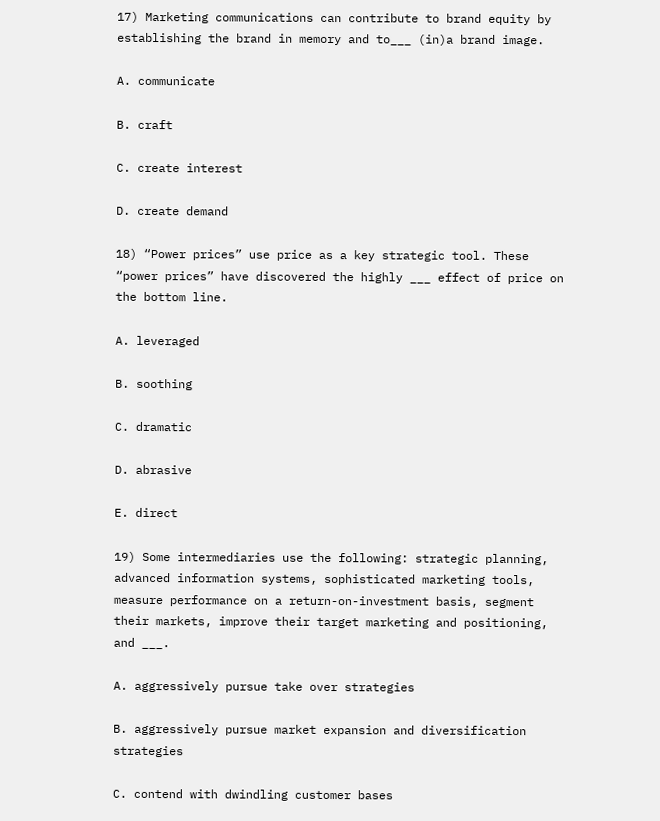17) Marketing communications can contribute to brand equity by establishing the brand in memory and to___ (in)a brand image.

A. communicate

B. craft

C. create interest

D. create demand

18) “Power prices” use price as a key strategic tool. These “power prices” have discovered the highly ___ effect of price on the bottom line.

A. leveraged

B. soothing

C. dramatic

D. abrasive

E. direct

19) Some intermediaries use the following: strategic planning, advanced information systems, sophisticated marketing tools, measure performance on a return-on-investment basis, segment their markets, improve their target marketing and positioning, and ___.

A. aggressively pursue take over strategies

B. aggressively pursue market expansion and diversification strategies

C. contend with dwindling customer bases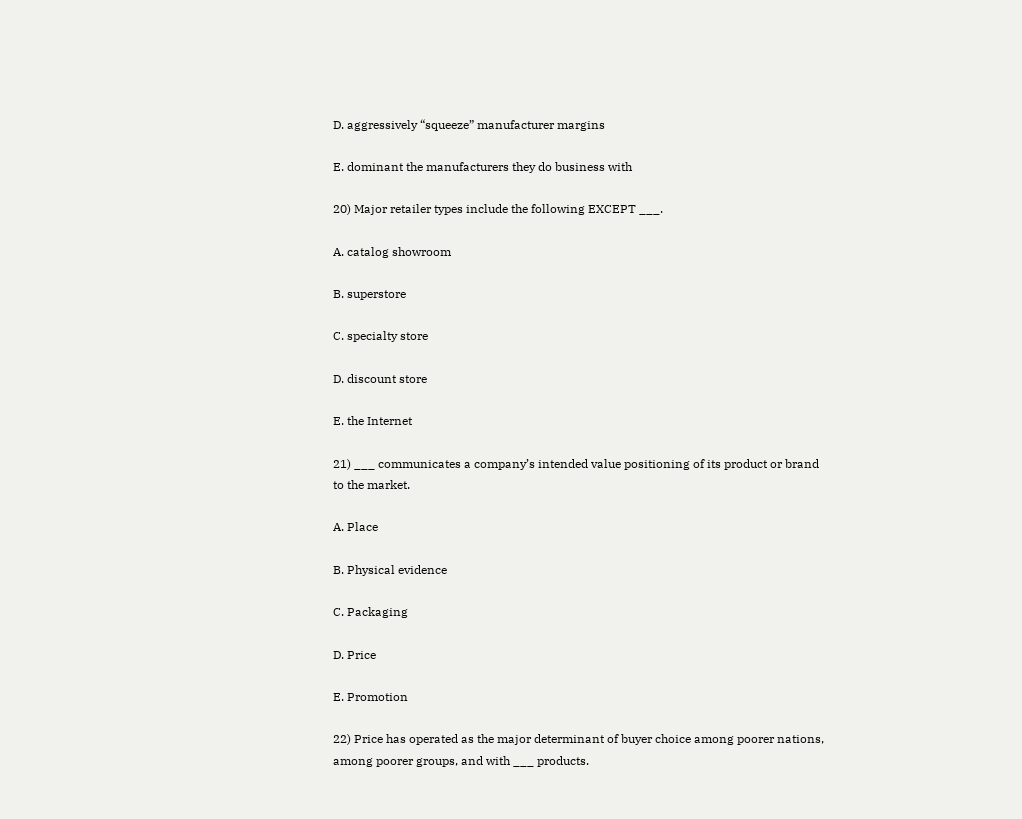D. aggressively “squeeze” manufacturer margins

E. dominant the manufacturers they do business with

20) Major retailer types include the following EXCEPT ___.

A. catalog showroom

B. superstore

C. specialty store

D. discount store

E. the Internet

21) ___ communicates a company’s intended value positioning of its product or brand to the market.

A. Place

B. Physical evidence

C. Packaging

D. Price

E. Promotion

22) Price has operated as the major determinant of buyer choice among poorer nations, among poorer groups, and with ___ products.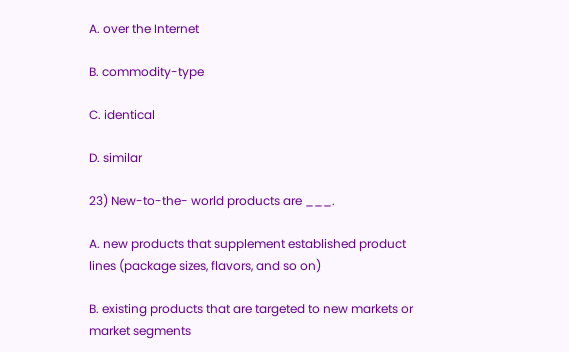A. over the Internet

B. commodity-type

C. identical

D. similar

23) New-to-the- world products are ___.

A. new products that supplement established product lines (package sizes, flavors, and so on)

B. existing products that are targeted to new markets or market segments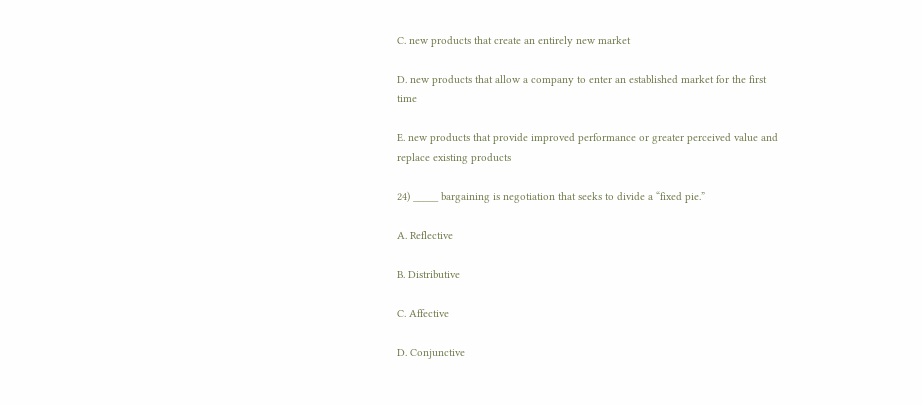C. new products that create an entirely new market

D. new products that allow a company to enter an established market for the first time

E. new products that provide improved performance or greater perceived value and replace existing products

24) _____ bargaining is negotiation that seeks to divide a “fixed pie.”

A. Reflective

B. Distributive

C. Affective

D. Conjunctive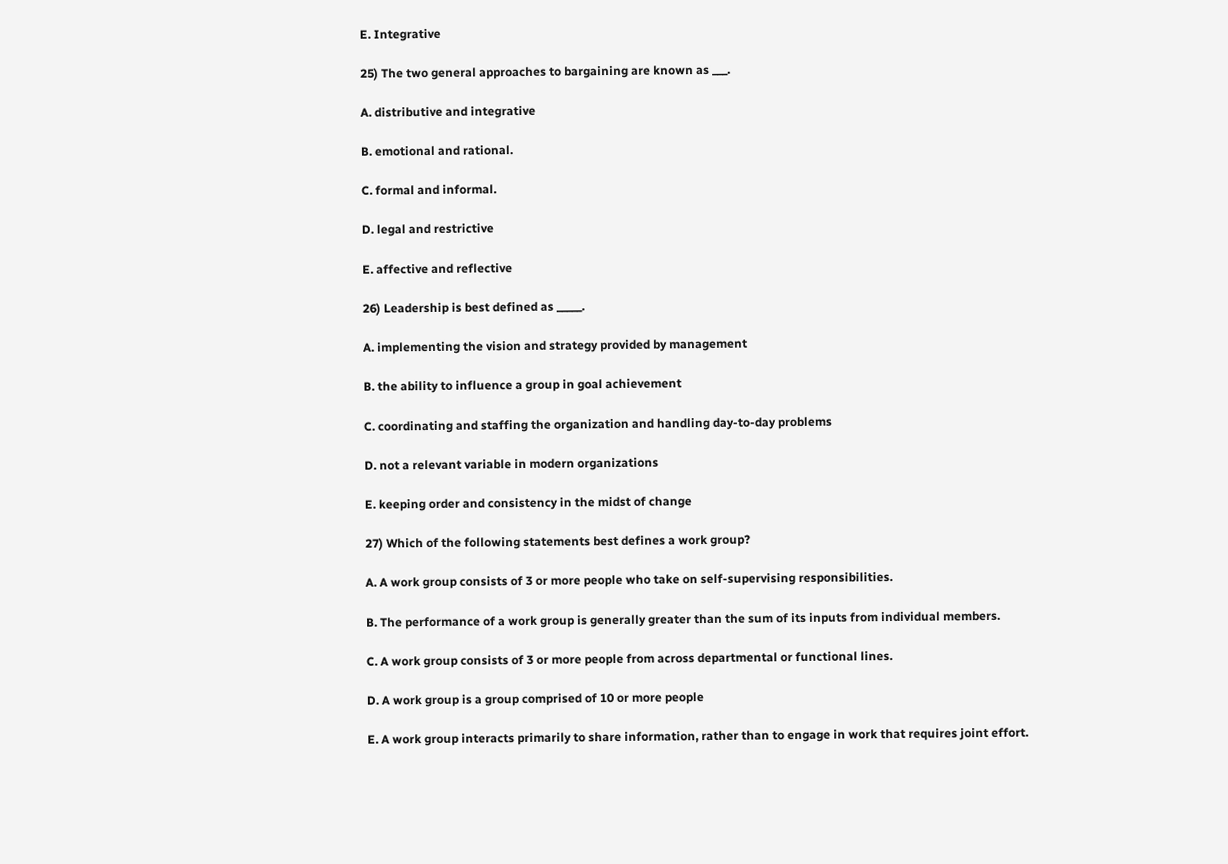E. Integrative

25) The two general approaches to bargaining are known as ___.

A. distributive and integrative

B. emotional and rational.

C. formal and informal.

D. legal and restrictive

E. affective and reflective

26) Leadership is best defined as _____.

A. implementing the vision and strategy provided by management

B. the ability to influence a group in goal achievement

C. coordinating and staffing the organization and handling day-to-day problems

D. not a relevant variable in modern organizations

E. keeping order and consistency in the midst of change

27) Which of the following statements best defines a work group?

A. A work group consists of 3 or more people who take on self-supervising responsibilities.

B. The performance of a work group is generally greater than the sum of its inputs from individual members.

C. A work group consists of 3 or more people from across departmental or functional lines.

D. A work group is a group comprised of 10 or more people

E. A work group interacts primarily to share information, rather than to engage in work that requires joint effort.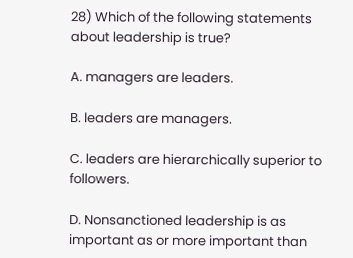28) Which of the following statements about leadership is true?

A. managers are leaders.

B. leaders are managers.

C. leaders are hierarchically superior to followers.

D. Nonsanctioned leadership is as important as or more important than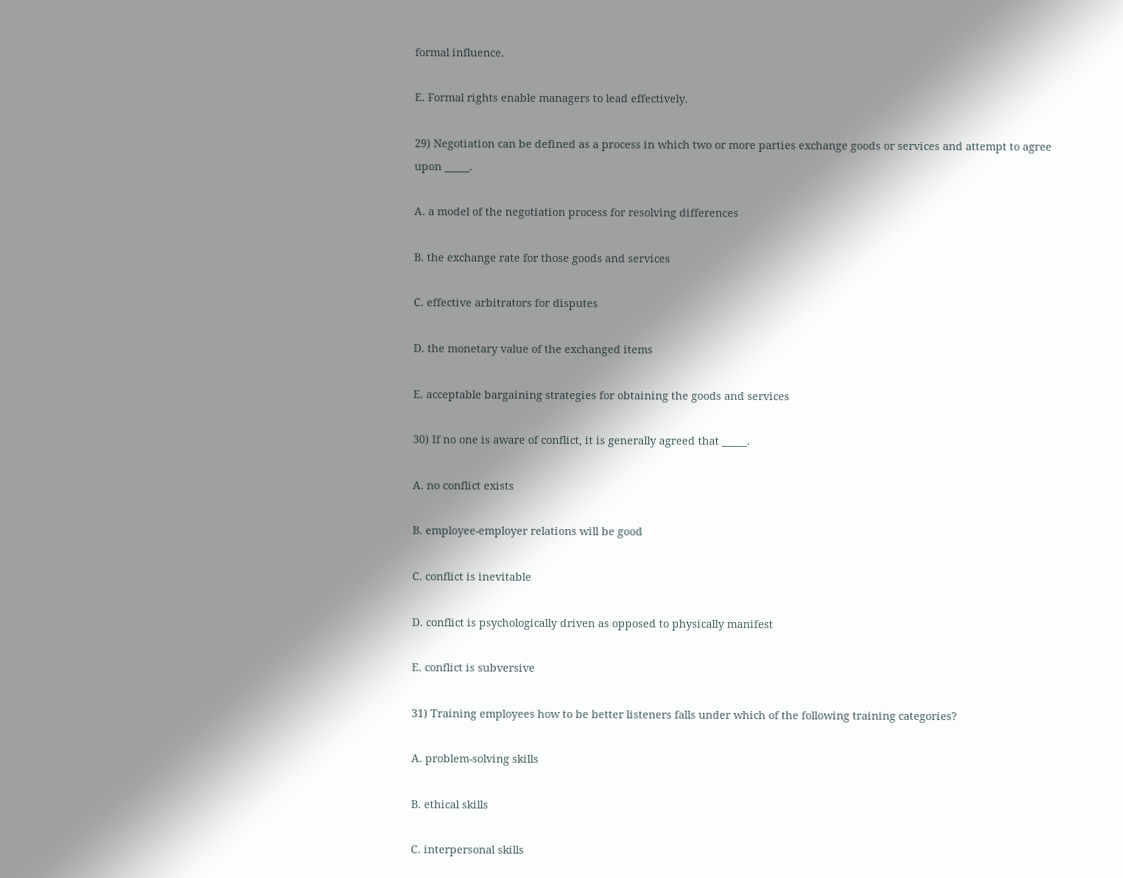formal influence.

E. Formal rights enable managers to lead effectively.

29) Negotiation can be defined as a process in which two or more parties exchange goods or services and attempt to agree upon _____.

A. a model of the negotiation process for resolving differences

B. the exchange rate for those goods and services

C. effective arbitrators for disputes

D. the monetary value of the exchanged items

E. acceptable bargaining strategies for obtaining the goods and services

30) If no one is aware of conflict, it is generally agreed that _____.

A. no conflict exists

B. employee-employer relations will be good

C. conflict is inevitable

D. conflict is psychologically driven as opposed to physically manifest

E. conflict is subversive

31) Training employees how to be better listeners falls under which of the following training categories?

A. problem-solving skills

B. ethical skills

C. interpersonal skills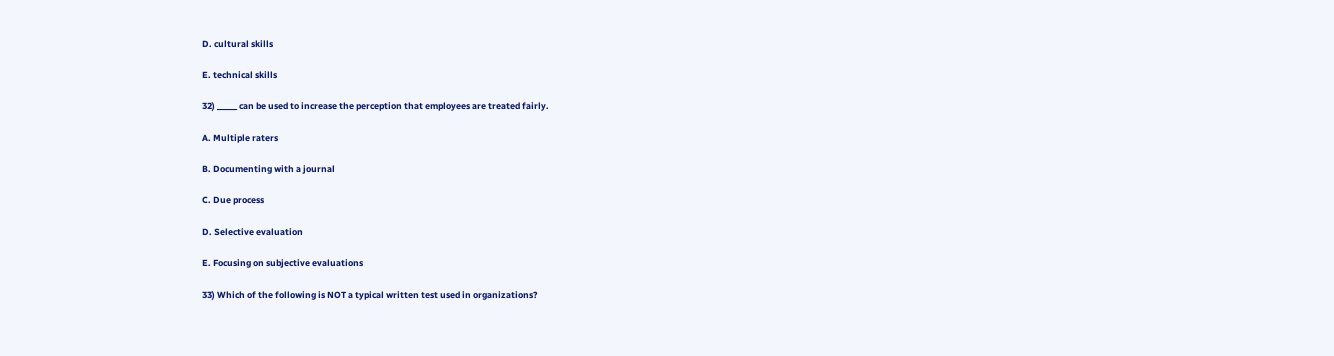D. cultural skills

E. technical skills

32) _____ can be used to increase the perception that employees are treated fairly.

A. Multiple raters

B. Documenting with a journal

C. Due process

D. Selective evaluation

E. Focusing on subjective evaluations

33) Which of the following is NOT a typical written test used in organizations?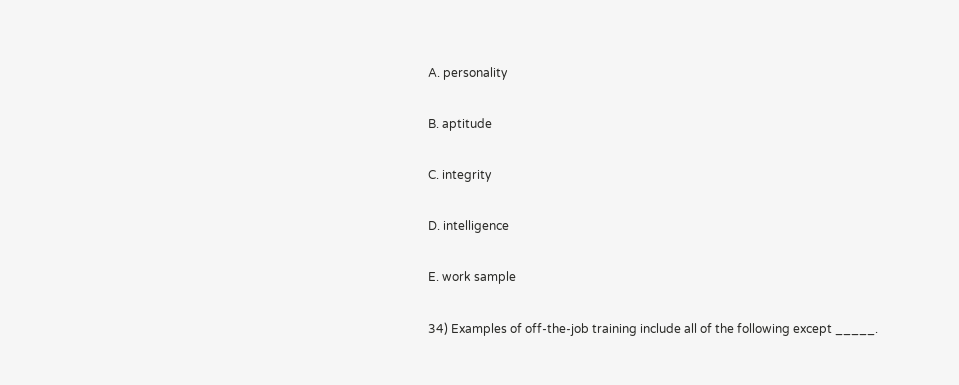A. personality

B. aptitude

C. integrity

D. intelligence

E. work sample

34) Examples of off-the-job training include all of the following except _____.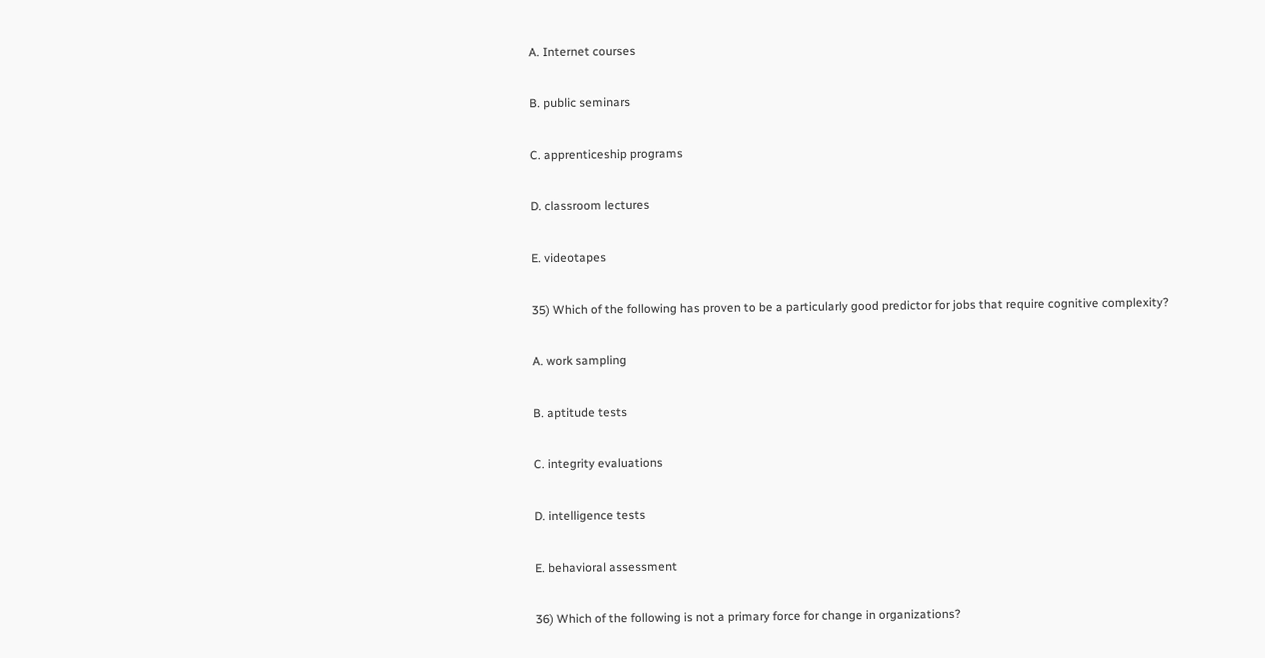A. Internet courses

B. public seminars

C. apprenticeship programs

D. classroom lectures

E. videotapes

35) Which of the following has proven to be a particularly good predictor for jobs that require cognitive complexity?

A. work sampling

B. aptitude tests

C. integrity evaluations

D. intelligence tests

E. behavioral assessment

36) Which of the following is not a primary force for change in organizations?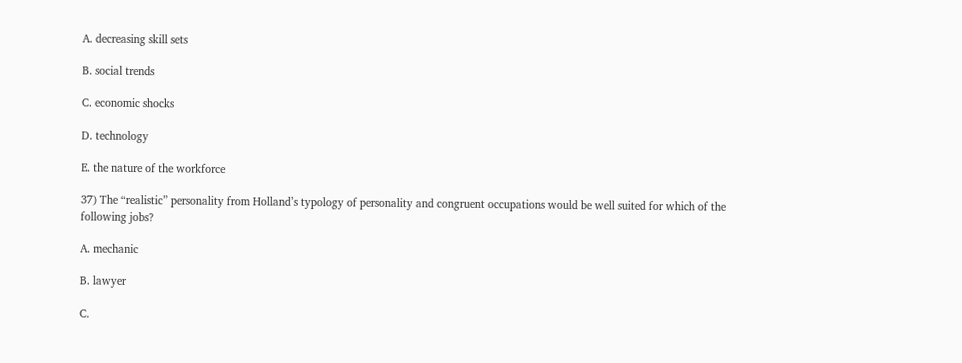A. decreasing skill sets

B. social trends

C. economic shocks

D. technology

E. the nature of the workforce

37) The “realistic” personality from Holland’s typology of personality and congruent occupations would be well suited for which of the following jobs?

A. mechanic

B. lawyer

C.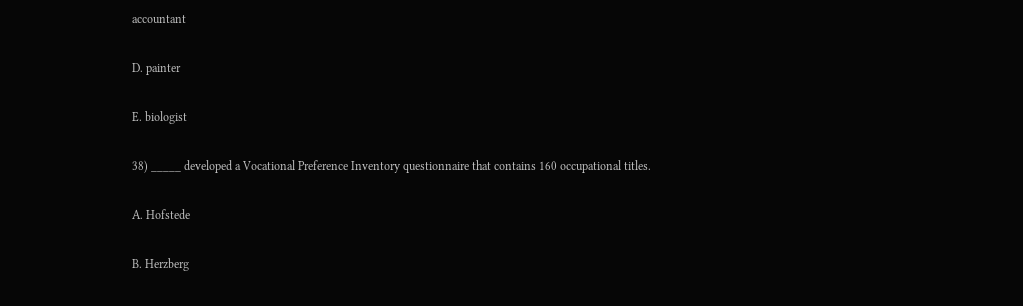accountant

D. painter

E. biologist

38) _____ developed a Vocational Preference Inventory questionnaire that contains 160 occupational titles.

A. Hofstede

B. Herzberg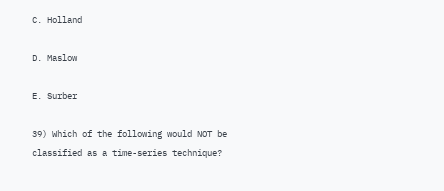C. Holland

D. Maslow

E. Surber

39) Which of the following would NOT be classified as a time-series technique?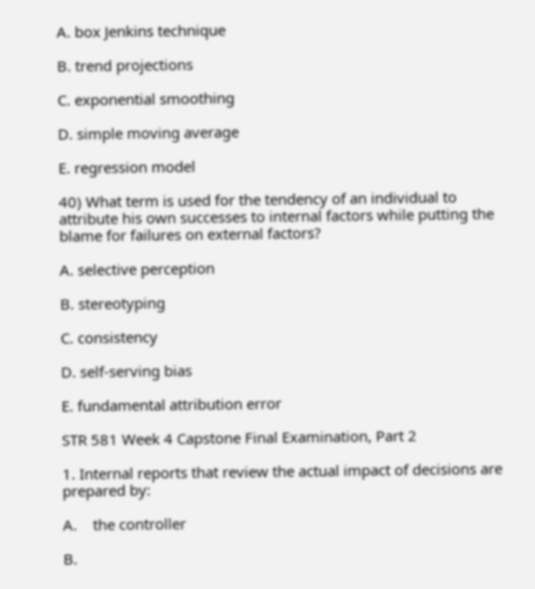A. box Jenkins technique

B. trend projections

C. exponential smoothing

D. simple moving average

E. regression model

40) What term is used for the tendency of an individual to attribute his own successes to internal factors while putting the blame for failures on external factors?

A. selective perception

B. stereotyping

C. consistency

D. self-serving bias

E. fundamental attribution error

STR 581 Week 4 Capstone Final Examination, Part 2

1. Internal reports that review the actual impact of decisions are prepared by:

A.    the controller

B.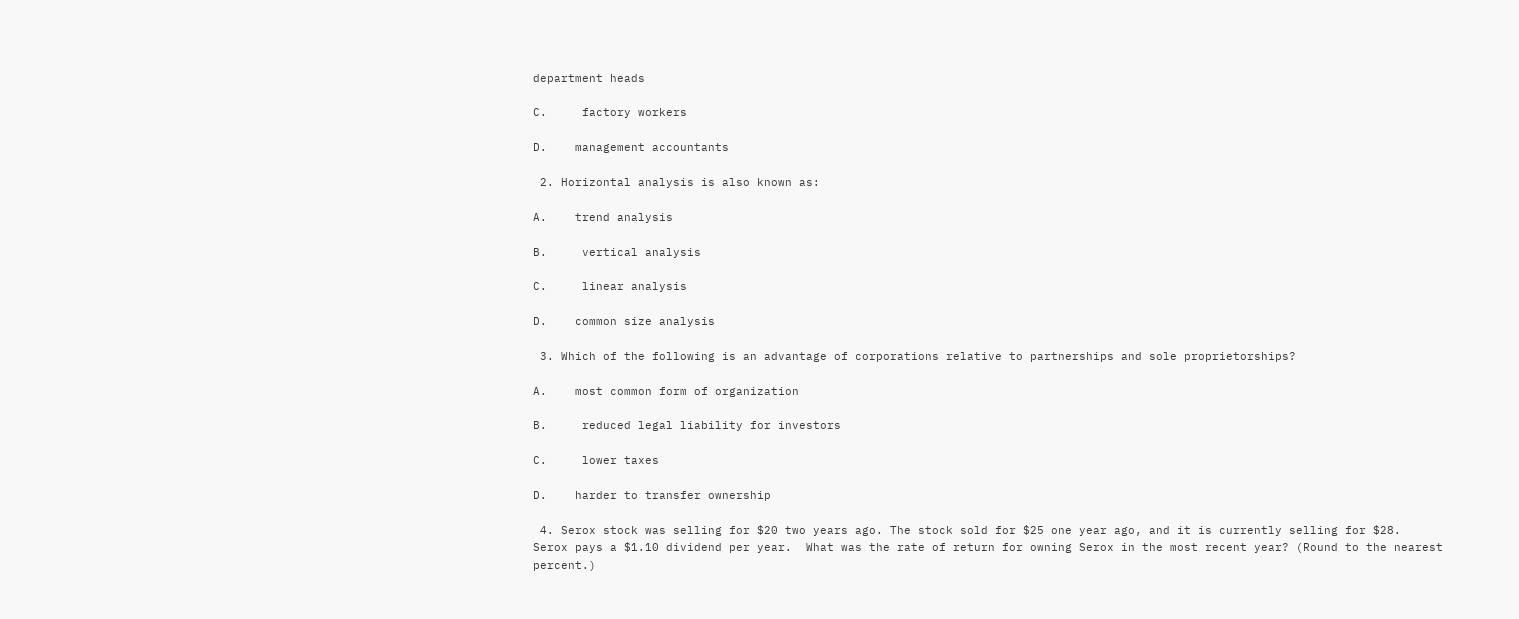department heads

C.     factory workers

D.    management accountants

 2. Horizontal analysis is also known as:

A.    trend analysis

B.     vertical analysis

C.     linear analysis

D.    common size analysis

 3. Which of the following is an advantage of corporations relative to partnerships and sole proprietorships?

A.    most common form of organization

B.     reduced legal liability for investors

C.     lower taxes

D.    harder to transfer ownership

 4. Serox stock was selling for $20 two years ago. The stock sold for $25 one year ago, and it is currently selling for $28.  Serox pays a $1.10 dividend per year.  What was the rate of return for owning Serox in the most recent year? (Round to the nearest percent.)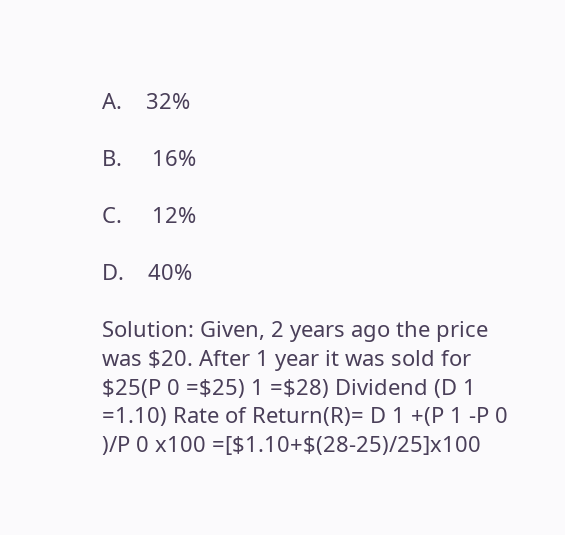A.    32%

B.     16%

C.     12%

D.    40%

Solution: Given, 2 years ago the price was $20. After 1 year it was sold for $25(P 0 =$25) 1 =$28) Dividend (D 1 =1.10) Rate of Return(R)= D 1 +(P 1 -P 0 )/P 0 x100 =[$1.10+$(28-25)/25]x100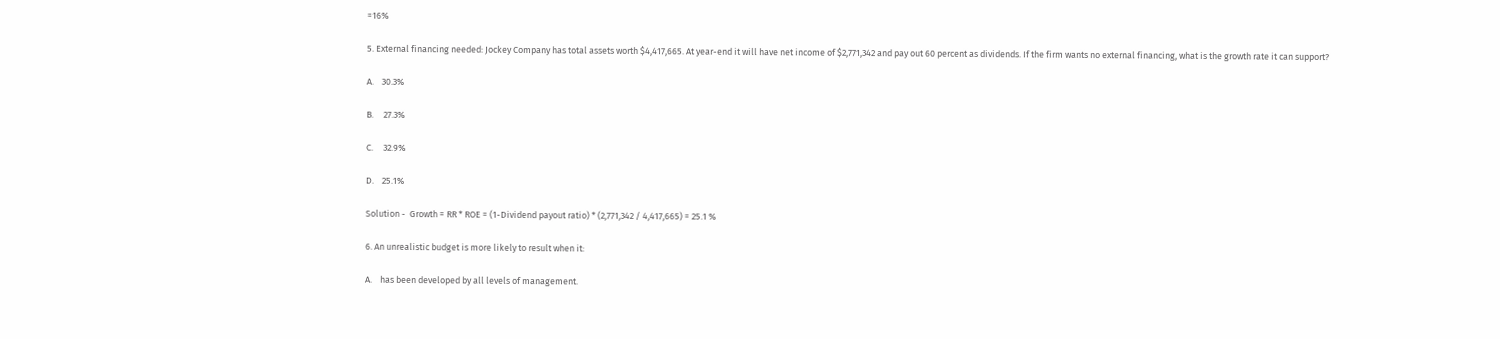=16%

5. External financing needed: Jockey Company has total assets worth $4,417,665. At year-end it will have net income of $2,771,342 and pay out 60 percent as dividends. If the firm wants no external financing, what is the growth rate it can support?

A.    30.3%

B.     27.3%

C.     32.9%

D.    25.1%

Solution -  Growth = RR * ROE = (1-Dividend payout ratio) * (2,771,342 / 4,417,665) = 25.1 %

6. An unrealistic budget is more likely to result when it:

A.    has been developed by all levels of management.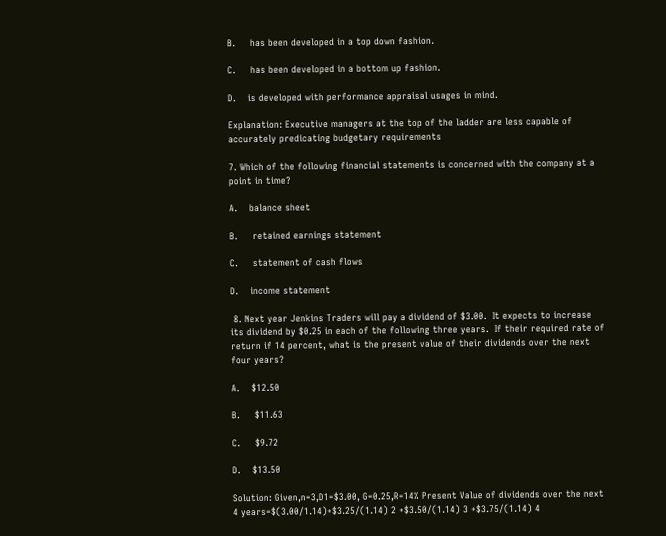B.     has been developed in a top down fashion.

C.     has been developed in a bottom up fashion.

D.    is developed with performance appraisal usages in mind.

Explanation: Executive managers at the top of the ladder are less capable of accurately predicating budgetary requirements

7. Which of the following financial statements is concerned with the company at a point in time?

A.    balance sheet

B.     retained earnings statement

C.     statement of cash flows

D.    income statement

 8. Next year Jenkins Traders will pay a dividend of $3.00.  It expects to increase its dividend by $0.25 in each of the following three years.  If their required rate of return if 14 percent, what is the present value of their dividends over the next four years?

A.    $12.50

B.     $11.63

C.     $9.72

D.    $13.50

Solution: Given,n=3,D1=$3.00, G=0.25,R=14% Present Value of dividends over the next 4 years=$(3.00/1.14)+$3.25/(1.14) 2 +$3.50/(1.14) 3 +$3.75/(1.14) 4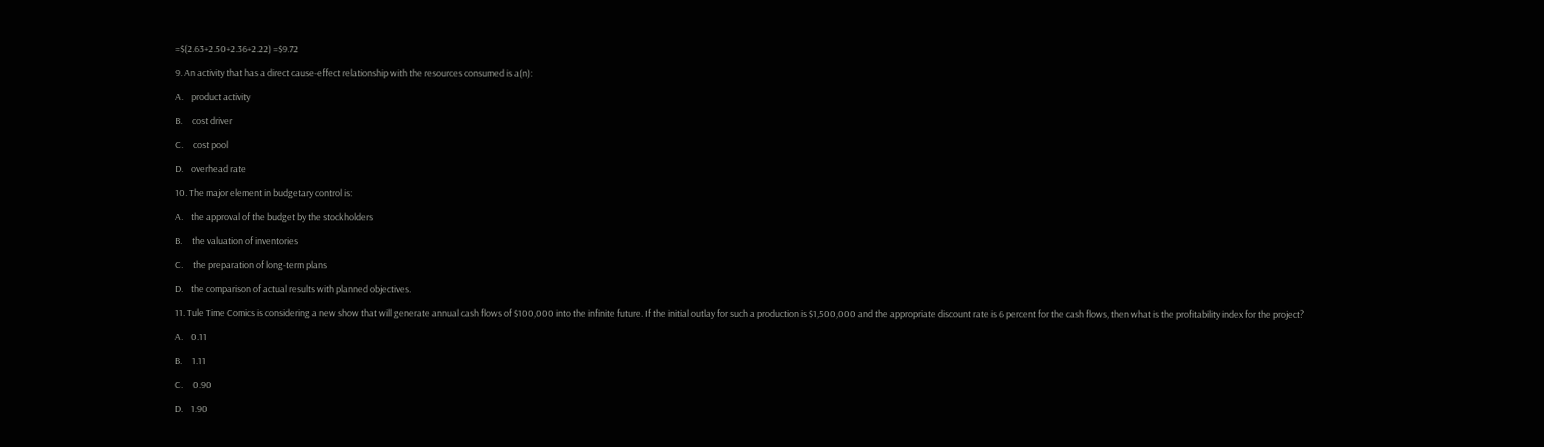=$(2.63+2.50+2.36+2.22) =$9.72

9. An activity that has a direct cause-effect relationship with the resources consumed is a(n):

A.    product activity

B.     cost driver

C.     cost pool

D.    overhead rate

10. The major element in budgetary control is:

A.    the approval of the budget by the stockholders

B.     the valuation of inventories

C.     the preparation of long-term plans

D.    the comparison of actual results with planned objectives.

11. Tule Time Comics is considering a new show that will generate annual cash flows of $100,000 into the infinite future. If the initial outlay for such a production is $1,500,000 and the appropriate discount rate is 6 percent for the cash flows, then what is the profitability index for the project?

A.    0.11

B.     1.11

C.     0.90

D.    1.90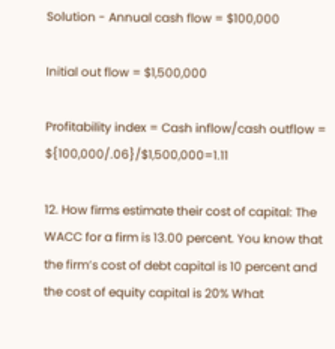Solution - Annual cash flow = $100,000

Initial out flow = $1,500,000

Profitability index = Cash inflow/cash outflow = ${100,000/.06}/$1,500,000=1.11

12. How firms estimate their cost of capital: The WACC for a firm is 13.00 percent. You know that the firm’s cost of debt capital is 10 percent and the cost of equity capital is 20% What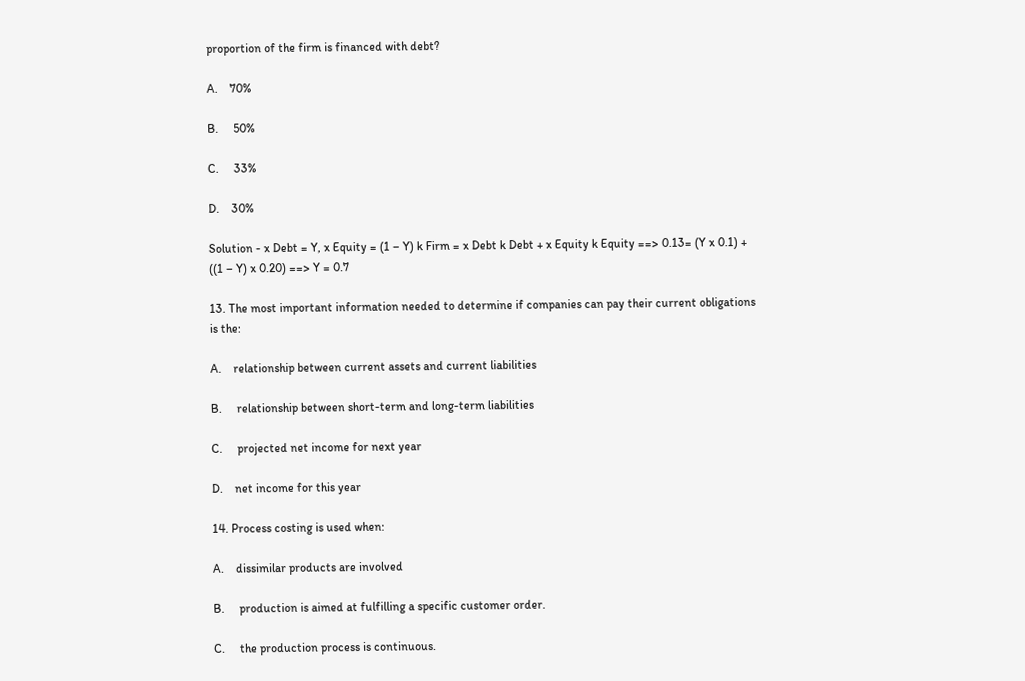proportion of the firm is financed with debt?

A.    70%

B.     50%

C.     33%

D.    30%

Solution - x Debt = Y, x Equity = (1 – Y) k Firm = x Debt k Debt + x Equity k Equity ==> 0.13= (Y x 0.1) + ((1 – Y) x 0.20) ==> Y = 0.7

13. The most important information needed to determine if companies can pay their current obligations is the:

A.    relationship between current assets and current liabilities

B.     relationship between short-term and long-term liabilities

C.     projected net income for next year

D.    net income for this year

14. Process costing is used when:

A.    dissimilar products are involved

B.     production is aimed at fulfilling a specific customer order.

C.     the production process is continuous.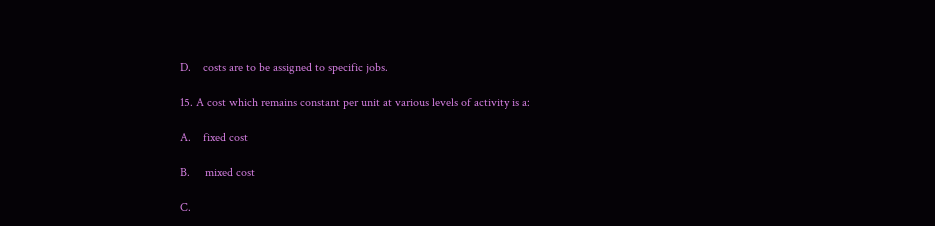D.    costs are to be assigned to specific jobs.

15. A cost which remains constant per unit at various levels of activity is a:

A.    fixed cost

B.     mixed cost

C.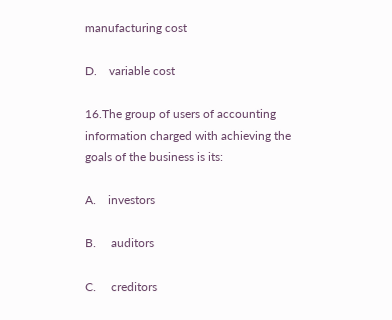manufacturing cost

D.    variable cost

16.The group of users of accounting information charged with achieving the goals of the business is its:

A.    investors

B.     auditors

C.     creditors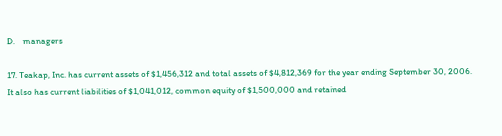D.    managers

17. Teakap, Inc. has current assets of $1,456,312 and total assets of $4,812,369 for the year ending September 30, 2006.  It also has current liabilities of $1,041,012, common equity of $1,500,000 and retained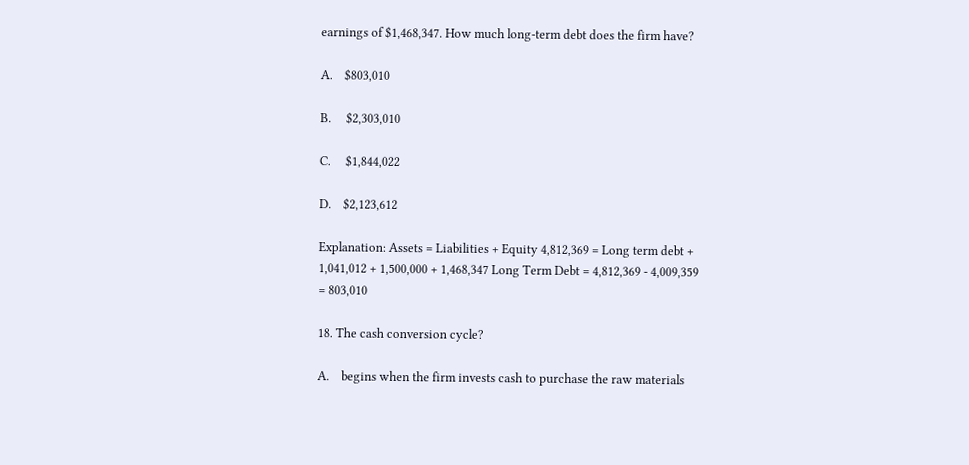earnings of $1,468,347. How much long-term debt does the firm have?

A.    $803,010

B.     $2,303,010

C.     $1,844,022

D.    $2,123,612

Explanation: Assets = Liabilities + Equity 4,812,369 = Long term debt + 1,041,012 + 1,500,000 + 1,468,347 Long Term Debt = 4,812,369 - 4,009,359 = 803,010

18. The cash conversion cycle?

A.    begins when the firm invests cash to purchase the raw materials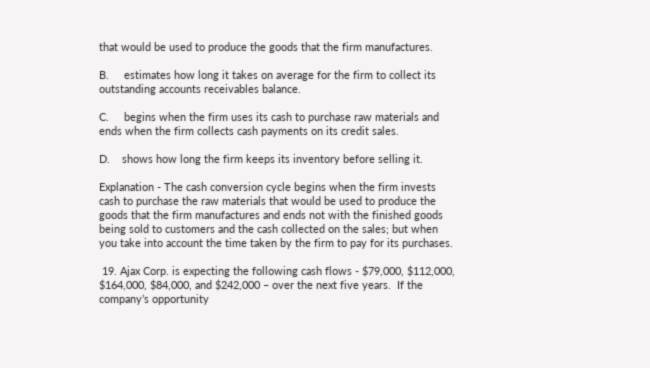that would be used to produce the goods that the firm manufactures.

B.     estimates how long it takes on average for the firm to collect its outstanding accounts receivables balance.

C.     begins when the firm uses its cash to purchase raw materials and ends when the firm collects cash payments on its credit sales.

D.    shows how long the firm keeps its inventory before selling it.

Explanation - The cash conversion cycle begins when the firm invests cash to purchase the raw materials that would be used to produce the goods that the firm manufactures and ends not with the finished goods being sold to customers and the cash collected on the sales; but when you take into account the time taken by the firm to pay for its purchases.

 19. Ajax Corp. is expecting the following cash flows - $79,000, $112,000, $164,000, $84,000, and $242,000 – over the next five years.  If the company’s opportunity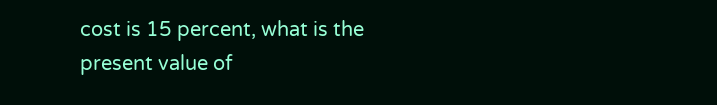cost is 15 percent, what is the present value of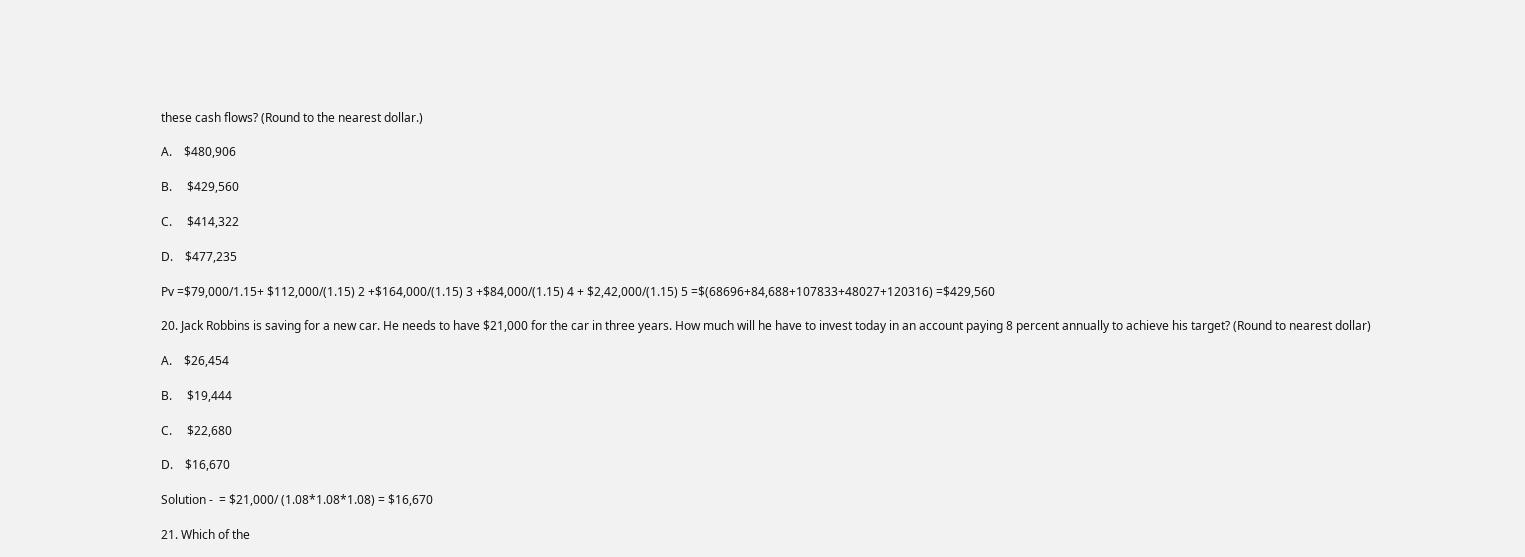these cash flows? (Round to the nearest dollar.)

A.    $480,906

B.     $429,560

C.     $414,322

D.    $477,235

Pv =$79,000/1.15+ $112,000/(1.15) 2 +$164,000/(1.15) 3 +$84,000/(1.15) 4 + $2,42,000/(1.15) 5 =$(68696+84,688+107833+48027+120316) =$429,560

20. Jack Robbins is saving for a new car. He needs to have $21,000 for the car in three years. How much will he have to invest today in an account paying 8 percent annually to achieve his target? (Round to nearest dollar)

A.    $26,454

B.     $19,444

C.     $22,680

D.    $16,670

Solution -  = $21,000/ (1.08*1.08*1.08) = $16,670

21. Which of the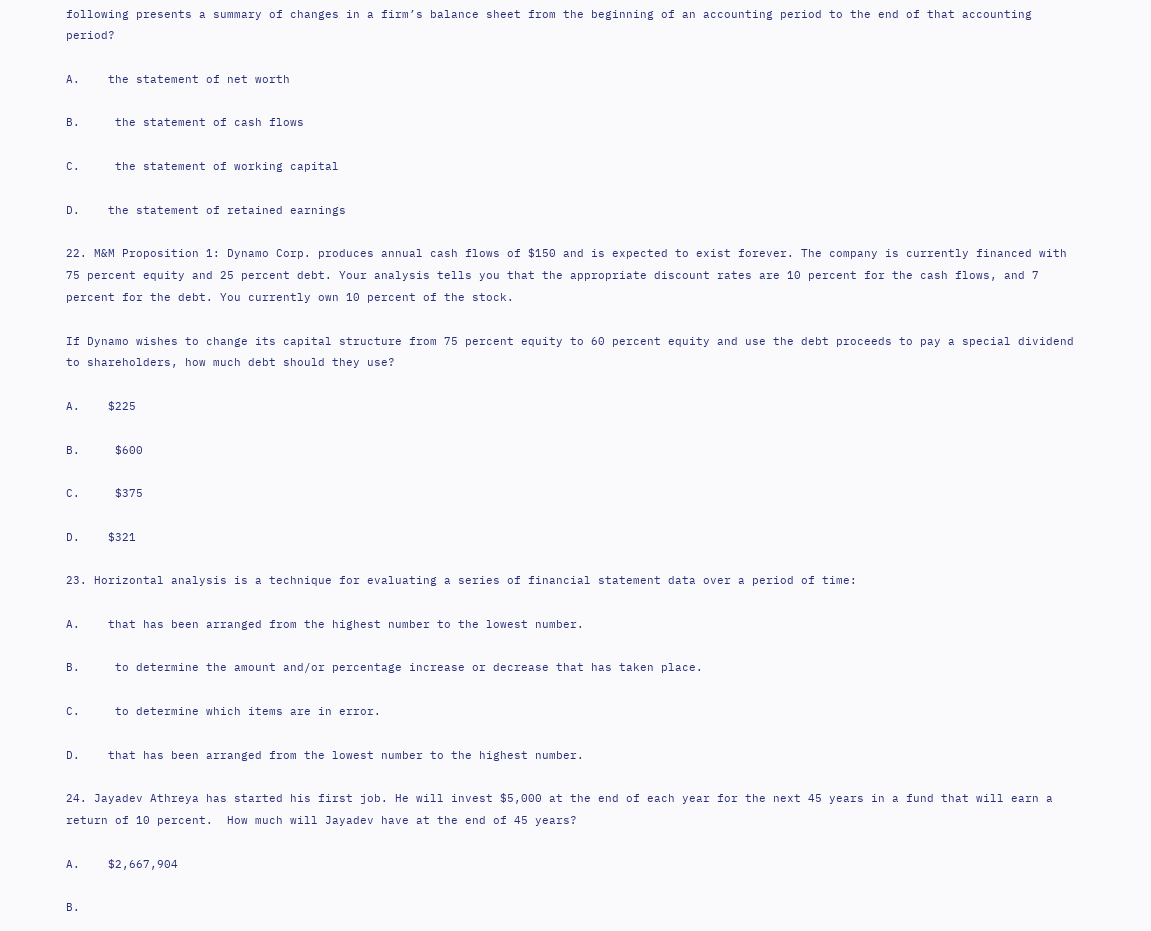following presents a summary of changes in a firm’s balance sheet from the beginning of an accounting period to the end of that accounting period?

A.    the statement of net worth

B.     the statement of cash flows

C.     the statement of working capital

D.    the statement of retained earnings

22. M&M Proposition 1: Dynamo Corp. produces annual cash flows of $150 and is expected to exist forever. The company is currently financed with 75 percent equity and 25 percent debt. Your analysis tells you that the appropriate discount rates are 10 percent for the cash flows, and 7 percent for the debt. You currently own 10 percent of the stock.

If Dynamo wishes to change its capital structure from 75 percent equity to 60 percent equity and use the debt proceeds to pay a special dividend to shareholders, how much debt should they use?

A.    $225

B.     $600

C.     $375

D.    $321

23. Horizontal analysis is a technique for evaluating a series of financial statement data over a period of time:

A.    that has been arranged from the highest number to the lowest number.

B.     to determine the amount and/or percentage increase or decrease that has taken place.

C.     to determine which items are in error.

D.    that has been arranged from the lowest number to the highest number.

24. Jayadev Athreya has started his first job. He will invest $5,000 at the end of each year for the next 45 years in a fund that will earn a return of 10 percent.  How much will Jayadev have at the end of 45 years?

A.    $2,667,904

B.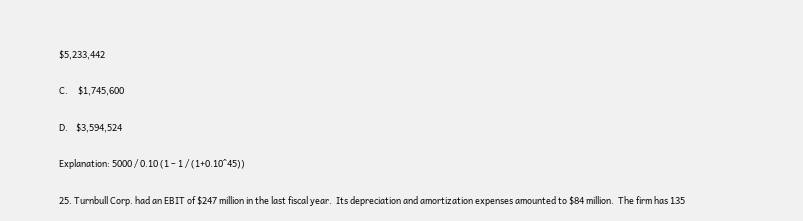$5,233,442

C.     $1,745,600

D.    $3,594,524

Explanation: 5000 / 0.10 (1 – 1 / (1+0.10^45))

25. Turnbull Corp. had an EBIT of $247 million in the last fiscal year.  Its depreciation and amortization expenses amounted to $84 million.  The firm has 135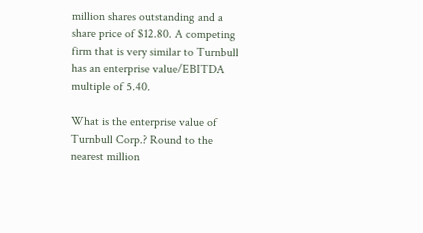million shares outstanding and a share price of $12.80. A competing firm that is very similar to Turnbull has an enterprise value/EBITDA multiple of 5.40.

What is the enterprise value of Turnbull Corp.? Round to the nearest million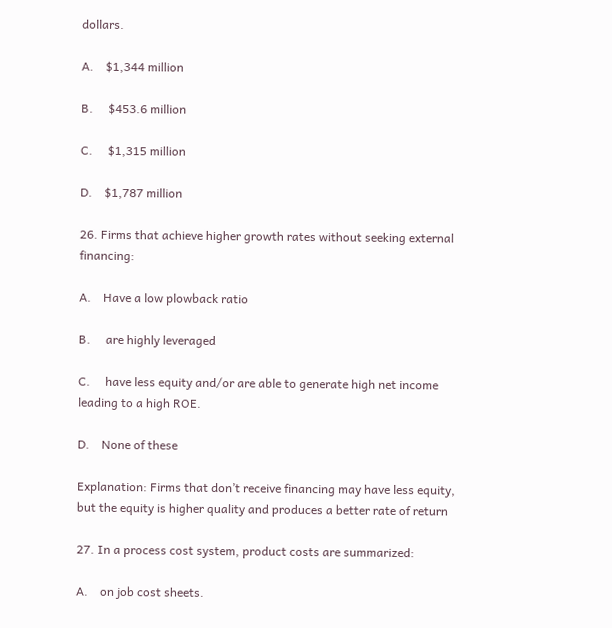dollars.

A.    $1,344 million

B.     $453.6 million

C.     $1,315 million

D.    $1,787 million

26. Firms that achieve higher growth rates without seeking external financing:

A.    Have a low plowback ratio

B.     are highly leveraged

C.     have less equity and/or are able to generate high net income leading to a high ROE.

D.    None of these

Explanation: Firms that don’t receive financing may have less equity, but the equity is higher quality and produces a better rate of return

27. In a process cost system, product costs are summarized:

A.    on job cost sheets.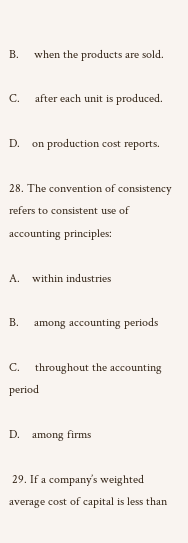B.     when the products are sold.

C.     after each unit is produced.

D.    on production cost reports.

28. The convention of consistency refers to consistent use of accounting principles:

A.    within industries

B.     among accounting periods

C.     throughout the accounting period

D.    among firms

 29. If a company’s weighted average cost of capital is less than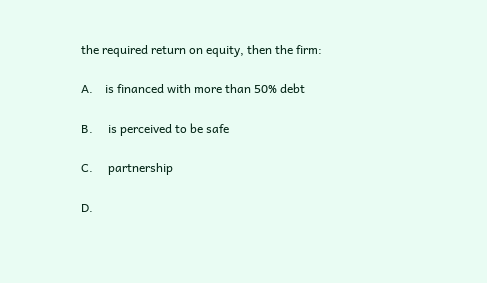the required return on equity, then the firm:

A.    is financed with more than 50% debt

B.     is perceived to be safe

C.     partnership

D.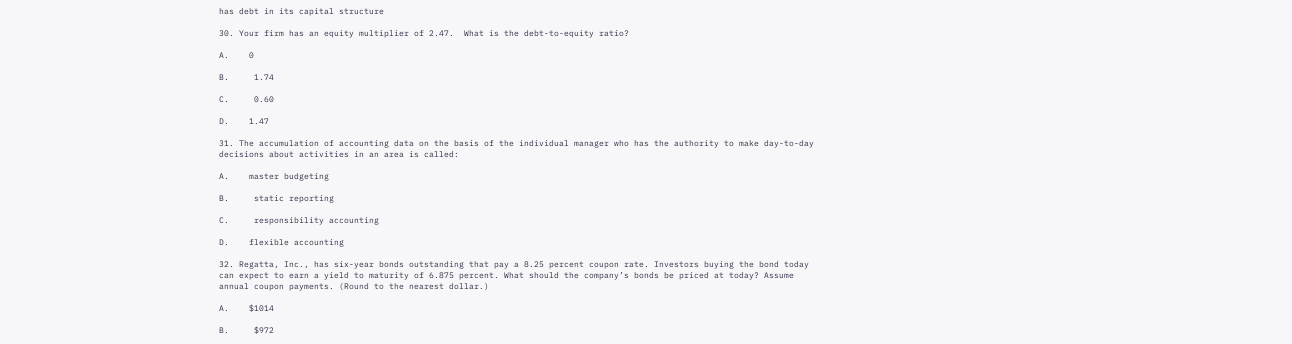has debt in its capital structure

30. Your firm has an equity multiplier of 2.47.  What is the debt-to-equity ratio?

A.    0

B.     1.74

C.     0.60

D.    1.47

31. The accumulation of accounting data on the basis of the individual manager who has the authority to make day-to-day decisions about activities in an area is called:

A.    master budgeting

B.     static reporting

C.     responsibility accounting

D.    flexible accounting

32. Regatta, Inc., has six-year bonds outstanding that pay a 8.25 percent coupon rate. Investors buying the bond today can expect to earn a yield to maturity of 6.875 percent. What should the company’s bonds be priced at today? Assume annual coupon payments. (Round to the nearest dollar.)

A.    $1014

B.     $972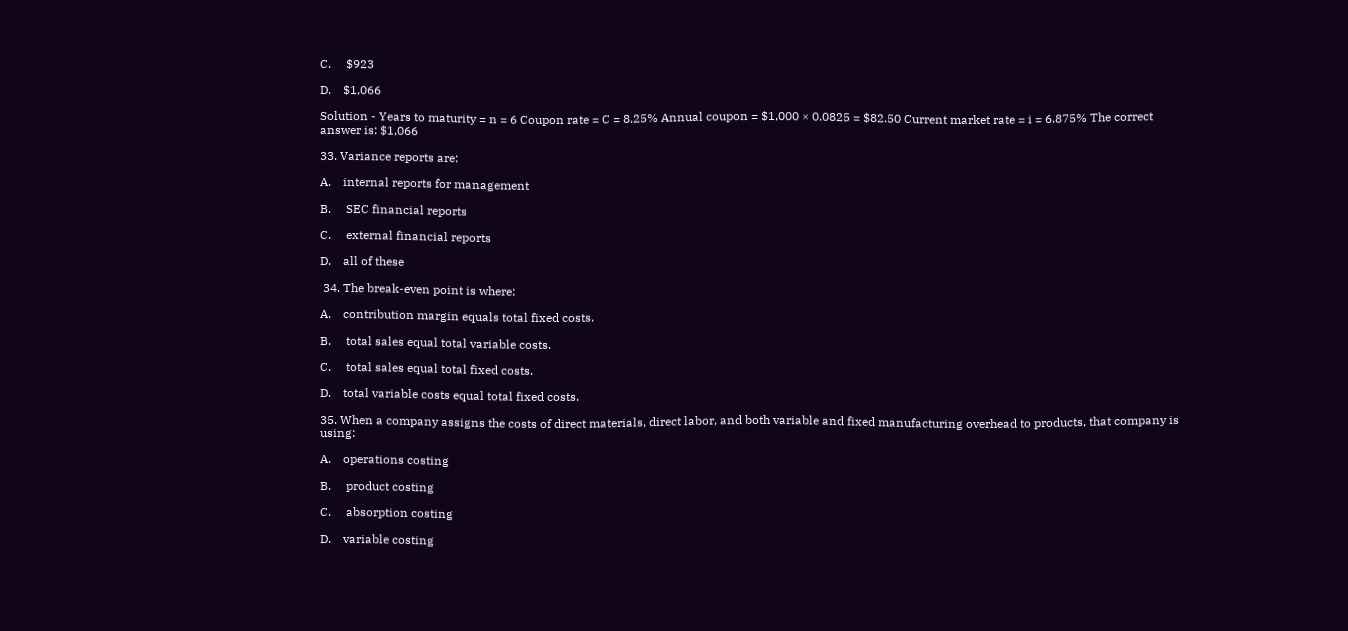C.     $923

D.    $1,066

Solution - Years to maturity = n = 6 Coupon rate = C = 8.25% Annual coupon = $1,000 × 0.0825 = $82.50 Current market rate = i = 6.875% The correct answer is: $1,066

33. Variance reports are:

A.    internal reports for management

B.     SEC financial reports

C.     external financial reports

D.    all of these

 34. The break-even point is where:

A.    contribution margin equals total fixed costs.

B.     total sales equal total variable costs.

C.     total sales equal total fixed costs.

D.    total variable costs equal total fixed costs.

35. When a company assigns the costs of direct materials, direct labor, and both variable and fixed manufacturing overhead to products, that company is using:

A.    operations costing

B.     product costing

C.     absorption costing

D.    variable costing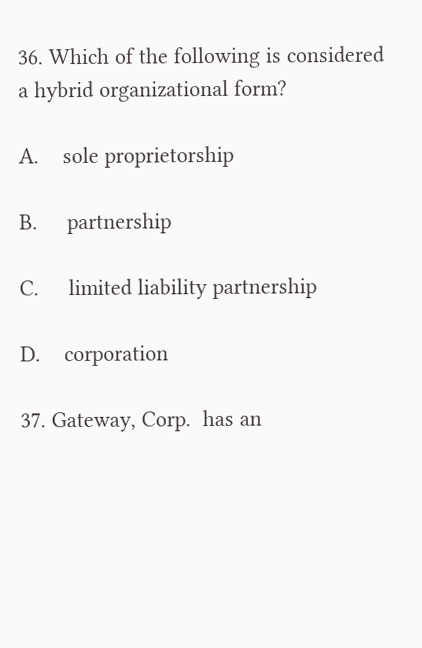36. Which of the following is considered a hybrid organizational form?

A.    sole proprietorship

B.     partnership

C.     limited liability partnership

D.    corporation

37. Gateway, Corp.  has an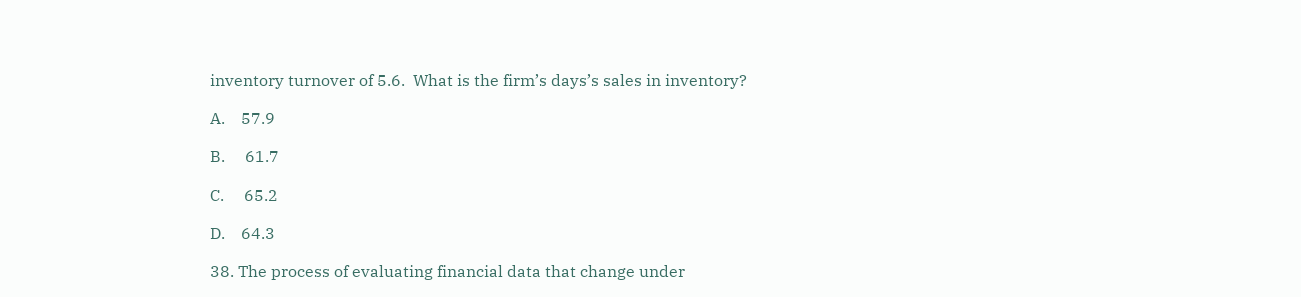inventory turnover of 5.6.  What is the firm’s days’s sales in inventory?

A.    57.9

B.     61.7

C.     65.2

D.    64.3

38. The process of evaluating financial data that change under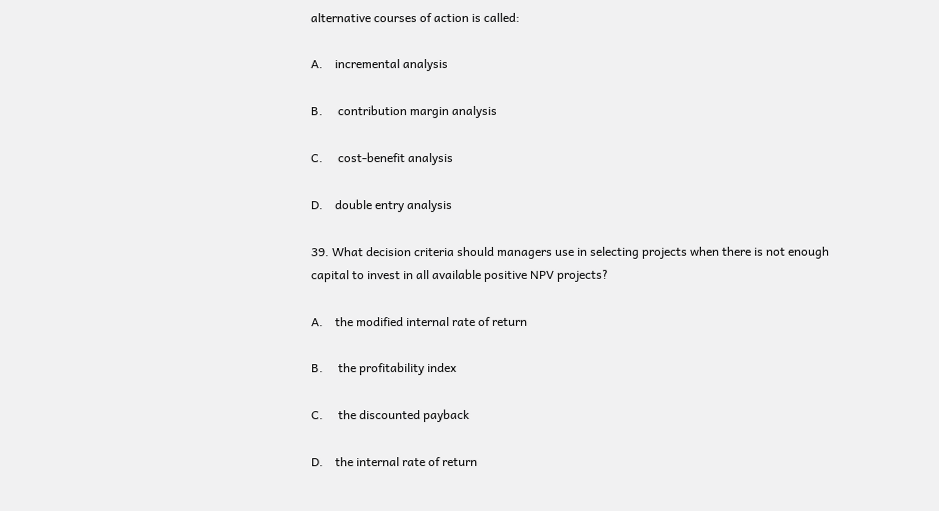alternative courses of action is called:

A.    incremental analysis

B.     contribution margin analysis

C.     cost-benefit analysis

D.    double entry analysis

39. What decision criteria should managers use in selecting projects when there is not enough capital to invest in all available positive NPV projects?

A.    the modified internal rate of return

B.     the profitability index

C.     the discounted payback

D.    the internal rate of return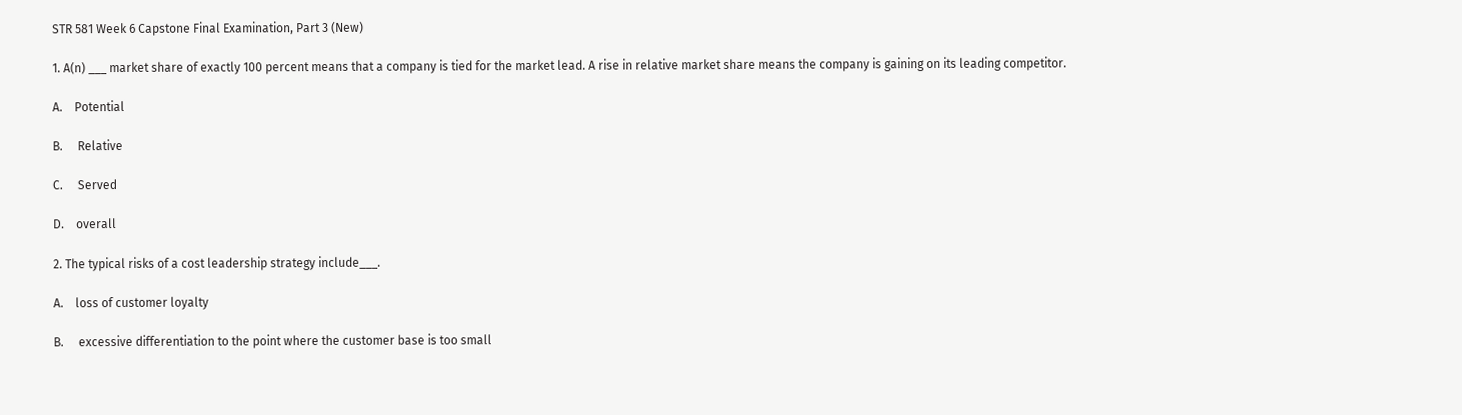STR 581 Week 6 Capstone Final Examination, Part 3 (New)

1. A(n) ___ market share of exactly 100 percent means that a company is tied for the market lead. A rise in relative market share means the company is gaining on its leading competitor.

A.    Potential

B.     Relative

C.     Served

D.    overall

2. The typical risks of a cost leadership strategy include___.

A.    loss of customer loyalty

B.     excessive differentiation to the point where the customer base is too small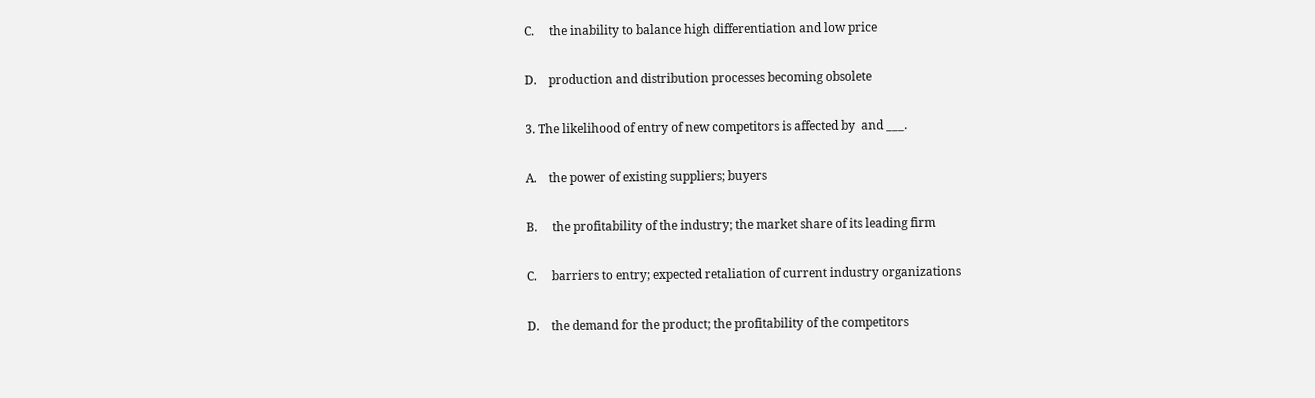C.     the inability to balance high differentiation and low price

D.    production and distribution processes becoming obsolete

3. The likelihood of entry of new competitors is affected by  and ___.

A.    the power of existing suppliers; buyers

B.     the profitability of the industry; the market share of its leading firm

C.     barriers to entry; expected retaliation of current industry organizations

D.    the demand for the product; the profitability of the competitors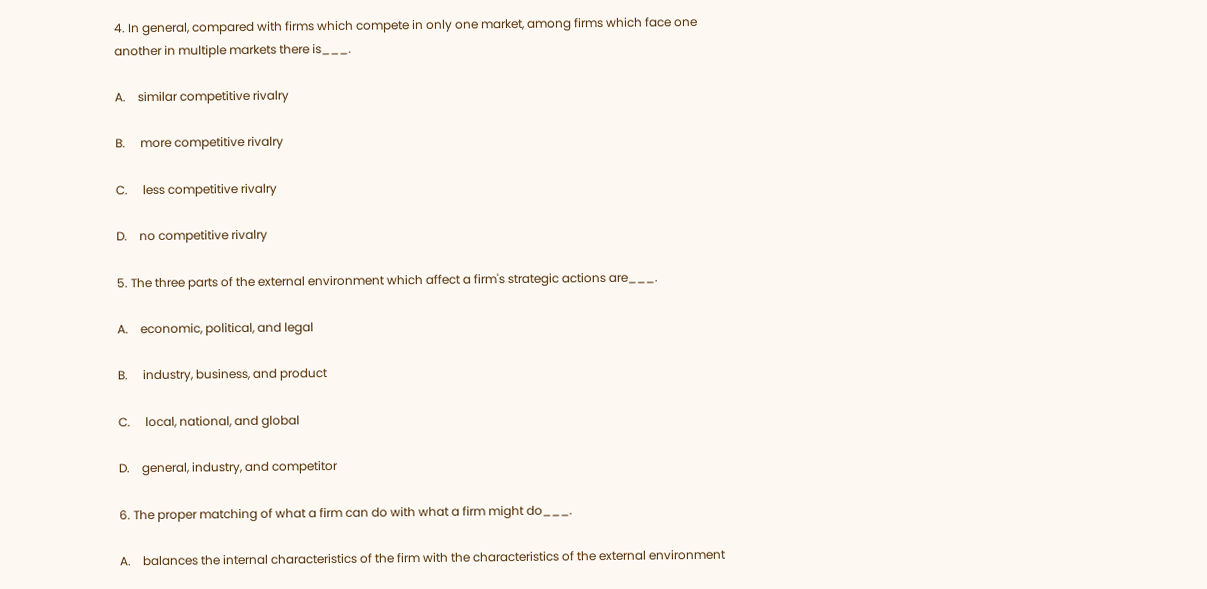4. In general, compared with firms which compete in only one market, among firms which face one another in multiple markets there is___.

A.    similar competitive rivalry

B.     more competitive rivalry

C.     less competitive rivalry

D.    no competitive rivalry

5. The three parts of the external environment which affect a firm's strategic actions are___.

A.    economic, political, and legal

B.     industry, business, and product

C.     local, national, and global

D.    general, industry, and competitor

6. The proper matching of what a firm can do with what a firm might do___.

A.    balances the internal characteristics of the firm with the characteristics of the external environment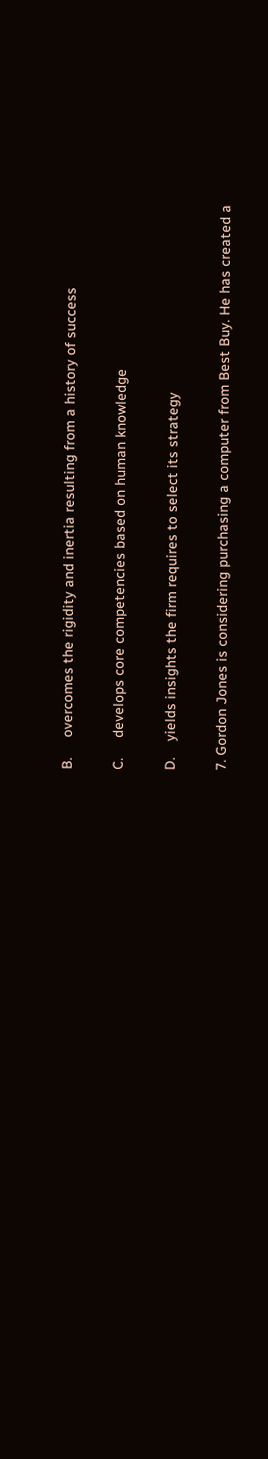B.     overcomes the rigidity and inertia resulting from a history of success

C.     develops core competencies based on human knowledge

D.    yields insights the firm requires to select its strategy

7. Gordon Jones is considering purchasing a computer from Best Buy. He has created a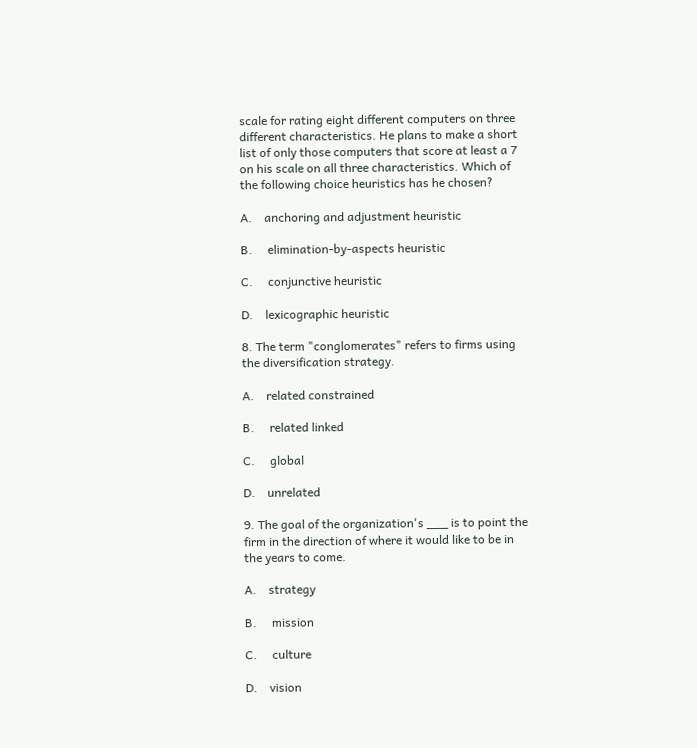scale for rating eight different computers on three different characteristics. He plans to make a short list of only those computers that score at least a 7 on his scale on all three characteristics. Which of the following choice heuristics has he chosen?

A.    anchoring and adjustment heuristic

B.     elimination-by-aspects heuristic

C.     conjunctive heuristic

D.    lexicographic heuristic

8. The term "conglomerates" refers to firms using the diversification strategy.

A.    related constrained

B.     related linked

C.     global

D.    unrelated

9. The goal of the organization's ___ is to point the firm in the direction of where it would like to be in the years to come.

A.    strategy

B.     mission

C.     culture

D.    vision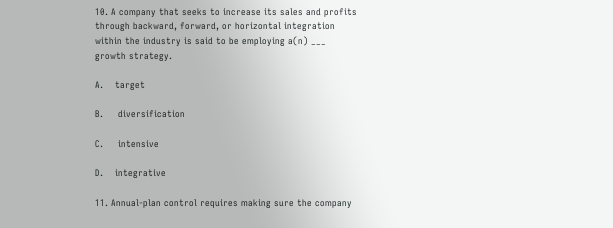10. A company that seeks to increase its sales and profits through backward, forward, or horizontal integration within the industry is said to be employing a(n) ___ growth strategy.

A.    target

B.     diversification

C.     intensive

D.    integrative

11. Annual-plan control requires making sure the company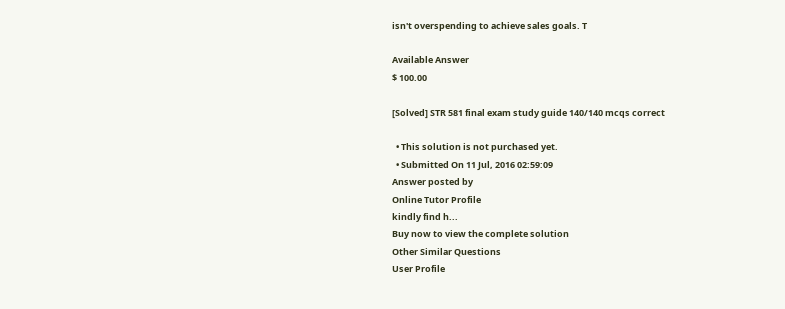isn't overspending to achieve sales goals. T

Available Answer
$ 100.00

[Solved] STR 581 final exam study guide 140/140 mcqs correct

  • This solution is not purchased yet.
  • Submitted On 11 Jul, 2016 02:59:09
Answer posted by
Online Tutor Profile
kindly find h...
Buy now to view the complete solution
Other Similar Questions
User Profile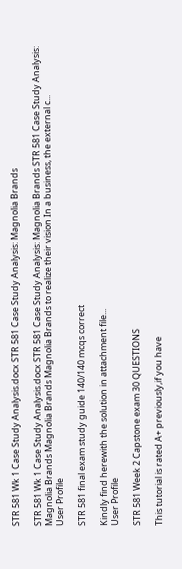STR 581 Wk 1 Case Study Analysis.docx STR 581 Case Study Analysis: Magnolia Brands

STR 581 Wk 1 Case Study Analysis.docx STR 581 Case Study Analysis: Magnolia Brands STR 581 Case Study Analysis: Magnolia Brands Magnolia Brands Magnolia Brands to realize their vision In a business, the external c...
User Profile

STR 581 final exam study guide 140/140 mcqs correct

Kindly find herewith the solution in attachment file...
User Profile

STR 581 Week 2 Capstone exam 30 QUESTIONS

This tutorial is rated A+ previously,if you have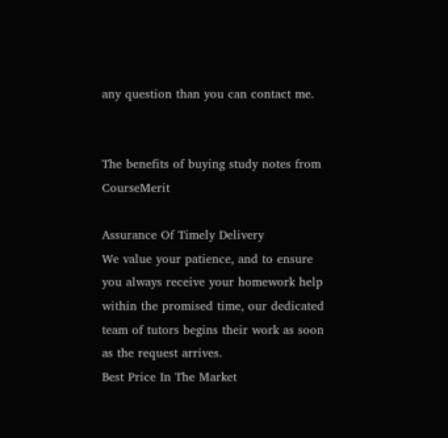any question than you can contact me.


The benefits of buying study notes from CourseMerit

Assurance Of Timely Delivery
We value your patience, and to ensure you always receive your homework help within the promised time, our dedicated team of tutors begins their work as soon as the request arrives.
Best Price In The Market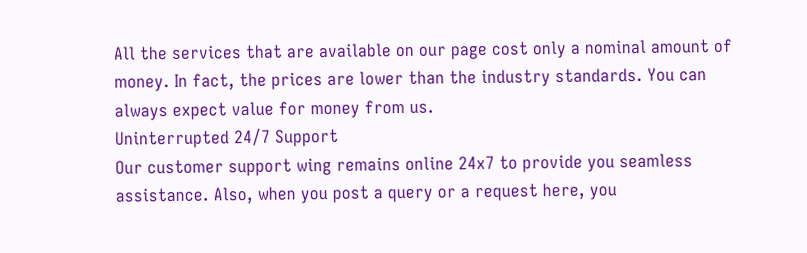All the services that are available on our page cost only a nominal amount of money. In fact, the prices are lower than the industry standards. You can always expect value for money from us.
Uninterrupted 24/7 Support
Our customer support wing remains online 24x7 to provide you seamless assistance. Also, when you post a query or a request here, you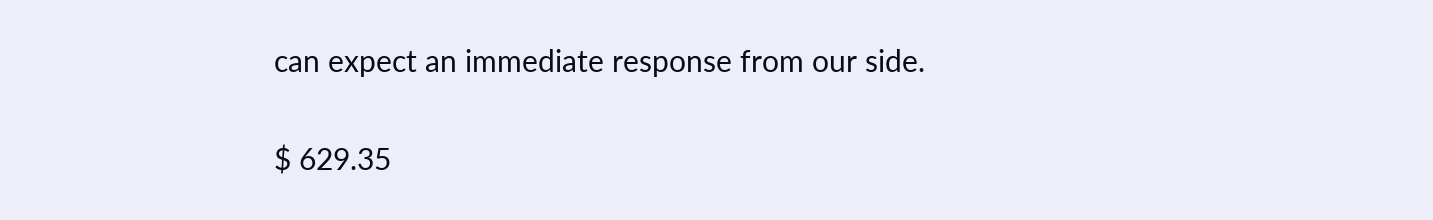can expect an immediate response from our side.

$ 629.35